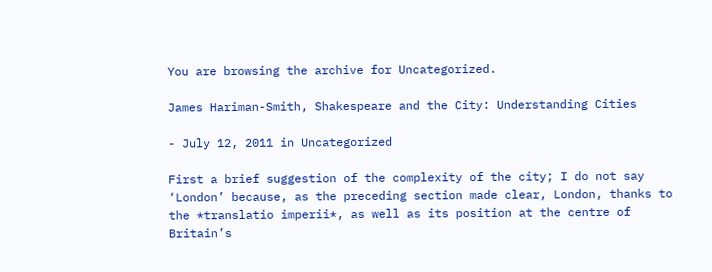You are browsing the archive for Uncategorized.

James Hariman-Smith, Shakespeare and the City: Understanding Cities

- July 12, 2011 in Uncategorized

First a brief suggestion of the complexity of the city; I do not say ‘London’ because, as the preceding section made clear, London, thanks to the *translatio imperii*, as well as its position at the centre of Britain’s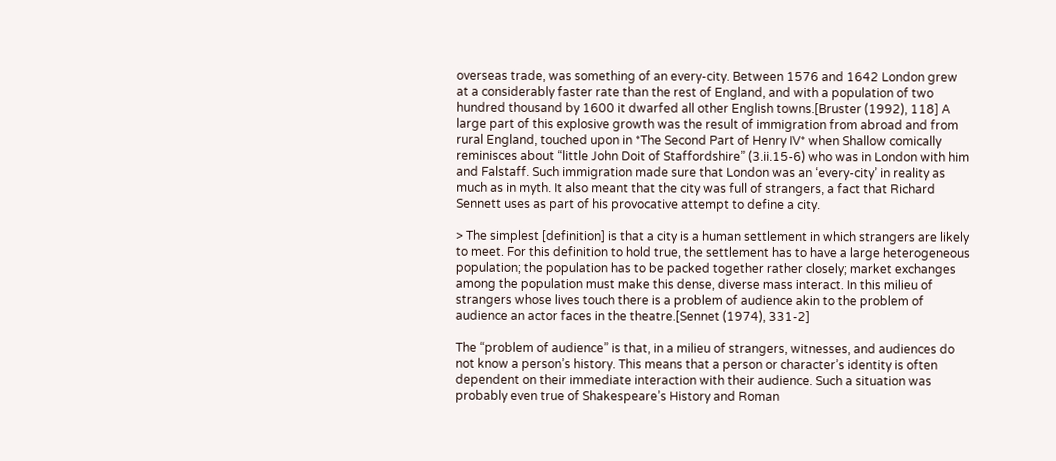overseas trade, was something of an every-city. Between 1576 and 1642 London grew at a considerably faster rate than the rest of England, and with a population of two hundred thousand by 1600 it dwarfed all other English towns.[Bruster (1992), 118] A large part of this explosive growth was the result of immigration from abroad and from rural England, touched upon in *The Second Part of Henry IV* when Shallow comically reminisces about “little John Doit of Staffordshire” (3.ii.15-6) who was in London with him and Falstaff. Such immigration made sure that London was an ‘every-city’ in reality as much as in myth. It also meant that the city was full of strangers, a fact that Richard Sennett uses as part of his provocative attempt to define a city.

> The simplest [definition] is that a city is a human settlement in which strangers are likely to meet. For this definition to hold true, the settlement has to have a large heterogeneous population; the population has to be packed together rather closely; market exchanges among the population must make this dense, diverse mass interact. In this milieu of strangers whose lives touch there is a problem of audience akin to the problem of audience an actor faces in the theatre.[Sennet (1974), 331-2]

The “problem of audience” is that, in a milieu of strangers, witnesses, and audiences do not know a person’s history. This means that a person or character’s identity is often dependent on their immediate interaction with their audience. Such a situation was probably even true of Shakespeare’s History and Roman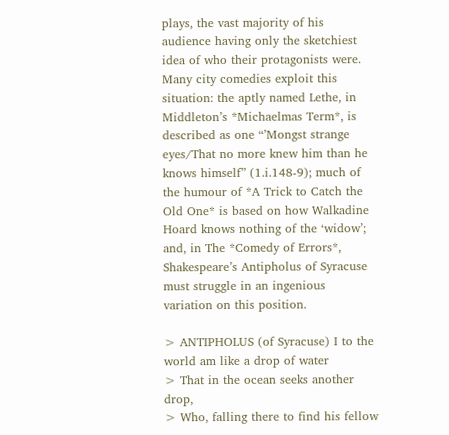plays, the vast majority of his audience having only the sketchiest idea of who their protagonists were. Many city comedies exploit this situation: the aptly named Lethe, in Middleton’s *Michaelmas Term*, is described as one “’Mongst strange eyes/That no more knew him than he knows himself” (1.i.148-9); much of the humour of *A Trick to Catch the Old One* is based on how Walkadine Hoard knows nothing of the ‘widow’; and, in The *Comedy of Errors*, Shakespeare’s Antipholus of Syracuse must struggle in an ingenious variation on this position.

> ANTIPHOLUS (of Syracuse) I to the world am like a drop of water
> That in the ocean seeks another drop,
> Who, falling there to find his fellow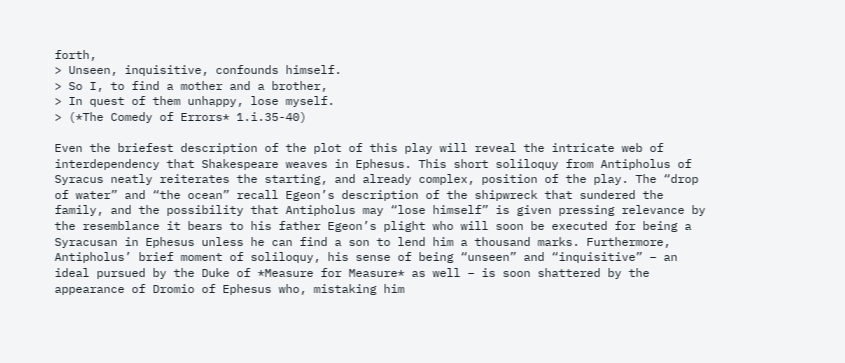forth,
> Unseen, inquisitive, confounds himself.
> So I, to find a mother and a brother,
> In quest of them unhappy, lose myself.
> (*The Comedy of Errors* 1.i.35-40)

Even the briefest description of the plot of this play will reveal the intricate web of interdependency that Shakespeare weaves in Ephesus. This short soliloquy from Antipholus of Syracus neatly reiterates the starting, and already complex, position of the play. The “drop of water” and “the ocean” recall Egeon’s description of the shipwreck that sundered the family, and the possibility that Antipholus may “lose himself” is given pressing relevance by the resemblance it bears to his father Egeon’s plight who will soon be executed for being a Syracusan in Ephesus unless he can find a son to lend him a thousand marks. Furthermore, Antipholus’ brief moment of soliloquy, his sense of being “unseen” and “inquisitive” – an ideal pursued by the Duke of *Measure for Measure* as well – is soon shattered by the appearance of Dromio of Ephesus who, mistaking him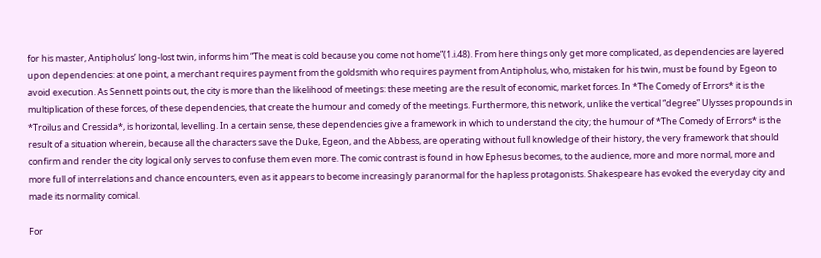for his master, Antipholus’ long-lost twin, informs him “The meat is cold because you come not home”(1.i.48). From here things only get more complicated, as dependencies are layered upon dependencies: at one point, a merchant requires payment from the goldsmith who requires payment from Antipholus, who, mistaken for his twin, must be found by Egeon to avoid execution. As Sennett points out, the city is more than the likelihood of meetings: these meeting are the result of economic, market forces. In *The Comedy of Errors* it is the multiplication of these forces, of these dependencies, that create the humour and comedy of the meetings. Furthermore, this network, unlike the vertical “degree” Ulysses propounds in *Troilus and Cressida*, is horizontal, levelling. In a certain sense, these dependencies give a framework in which to understand the city; the humour of *The Comedy of Errors* is the result of a situation wherein, because all the characters save the Duke, Egeon, and the Abbess, are operating without full knowledge of their history, the very framework that should confirm and render the city logical only serves to confuse them even more. The comic contrast is found in how Ephesus becomes, to the audience, more and more normal, more and more full of interrelations and chance encounters, even as it appears to become increasingly paranormal for the hapless protagonists. Shakespeare has evoked the everyday city and made its normality comical.

For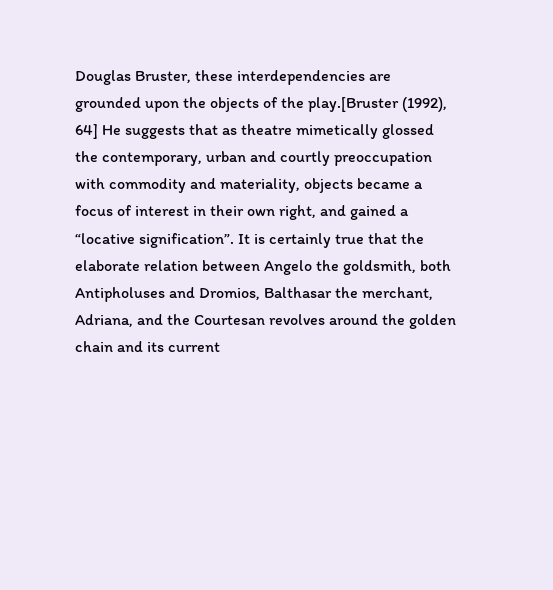Douglas Bruster, these interdependencies are grounded upon the objects of the play.[Bruster (1992), 64] He suggests that as theatre mimetically glossed the contemporary, urban and courtly preoccupation with commodity and materiality, objects became a focus of interest in their own right, and gained a “locative signification”. It is certainly true that the elaborate relation between Angelo the goldsmith, both Antipholuses and Dromios, Balthasar the merchant, Adriana, and the Courtesan revolves around the golden chain and its current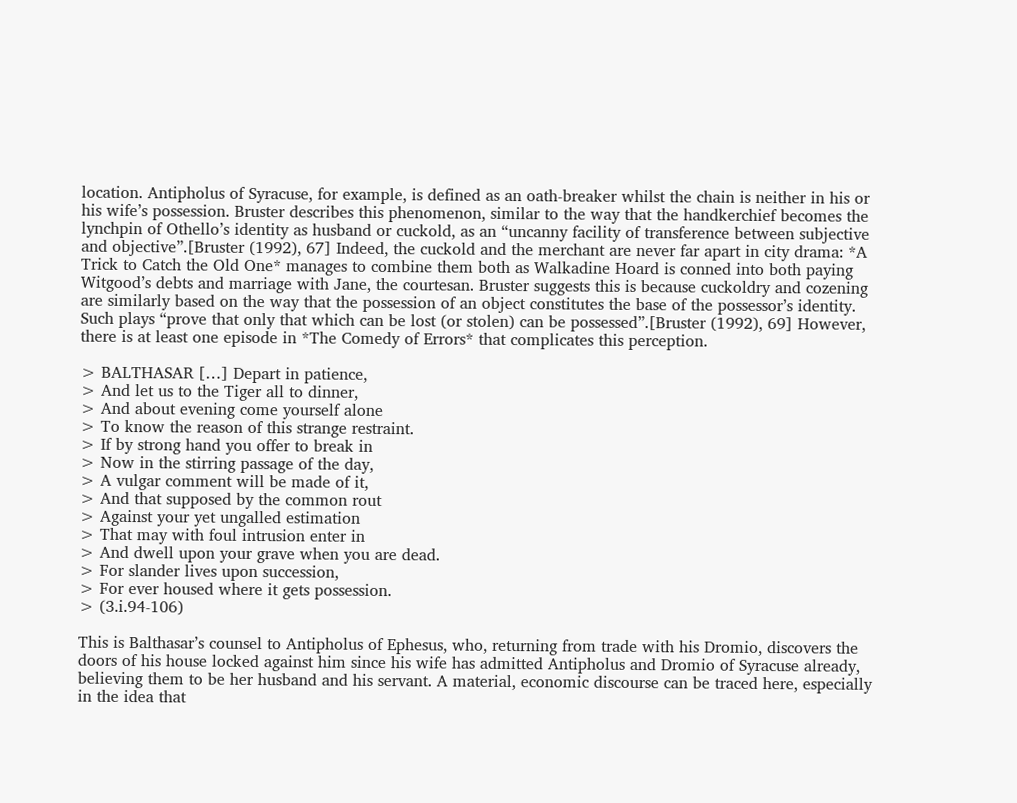location. Antipholus of Syracuse, for example, is defined as an oath-breaker whilst the chain is neither in his or his wife’s possession. Bruster describes this phenomenon, similar to the way that the handkerchief becomes the lynchpin of Othello’s identity as husband or cuckold, as an “uncanny facility of transference between subjective and objective”.[Bruster (1992), 67] Indeed, the cuckold and the merchant are never far apart in city drama: *A Trick to Catch the Old One* manages to combine them both as Walkadine Hoard is conned into both paying Witgood’s debts and marriage with Jane, the courtesan. Bruster suggests this is because cuckoldry and cozening are similarly based on the way that the possession of an object constitutes the base of the possessor’s identity. Such plays “prove that only that which can be lost (or stolen) can be possessed”.[Bruster (1992), 69] However, there is at least one episode in *The Comedy of Errors* that complicates this perception.

> BALTHASAR […] Depart in patience,
> And let us to the Tiger all to dinner,
> And about evening come yourself alone
> To know the reason of this strange restraint.
> If by strong hand you offer to break in
> Now in the stirring passage of the day,
> A vulgar comment will be made of it,
> And that supposed by the common rout
> Against your yet ungalled estimation
> That may with foul intrusion enter in
> And dwell upon your grave when you are dead.
> For slander lives upon succession,
> For ever housed where it gets possession.
> (3.i.94-106)

This is Balthasar’s counsel to Antipholus of Ephesus, who, returning from trade with his Dromio, discovers the doors of his house locked against him since his wife has admitted Antipholus and Dromio of Syracuse already, believing them to be her husband and his servant. A material, economic discourse can be traced here, especially in the idea that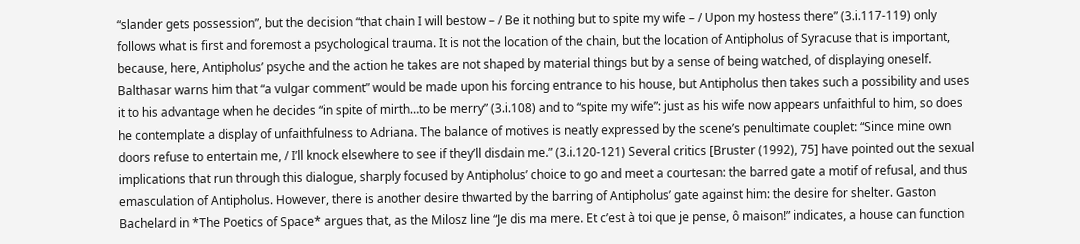“slander gets possession”, but the decision “that chain I will bestow – / Be it nothing but to spite my wife – / Upon my hostess there” (3.i.117-119) only follows what is first and foremost a psychological trauma. It is not the location of the chain, but the location of Antipholus of Syracuse that is important, because, here, Antipholus’ psyche and the action he takes are not shaped by material things but by a sense of being watched, of displaying oneself. Balthasar warns him that “a vulgar comment” would be made upon his forcing entrance to his house, but Antipholus then takes such a possibility and uses it to his advantage when he decides “in spite of mirth…to be merry” (3.i.108) and to “spite my wife”: just as his wife now appears unfaithful to him, so does he contemplate a display of unfaithfulness to Adriana. The balance of motives is neatly expressed by the scene’s penultimate couplet: “Since mine own doors refuse to entertain me, / I’ll knock elsewhere to see if they’ll disdain me.” (3.i.120-121) Several critics [Bruster (1992), 75] have pointed out the sexual implications that run through this dialogue, sharply focused by Antipholus’ choice to go and meet a courtesan: the barred gate a motif of refusal, and thus emasculation of Antipholus. However, there is another desire thwarted by the barring of Antipholus’ gate against him: the desire for shelter. Gaston Bachelard in *The Poetics of Space* argues that, as the Milosz line “Je dis ma mere. Et c’est à toi que je pense, ô maison!” indicates, a house can function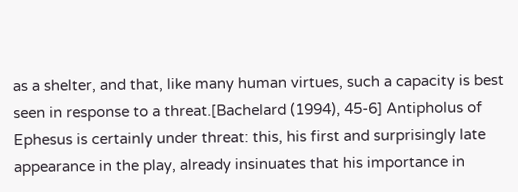as a shelter, and that, like many human virtues, such a capacity is best seen in response to a threat.[Bachelard (1994), 45-6] Antipholus of Ephesus is certainly under threat: this, his first and surprisingly late appearance in the play, already insinuates that his importance in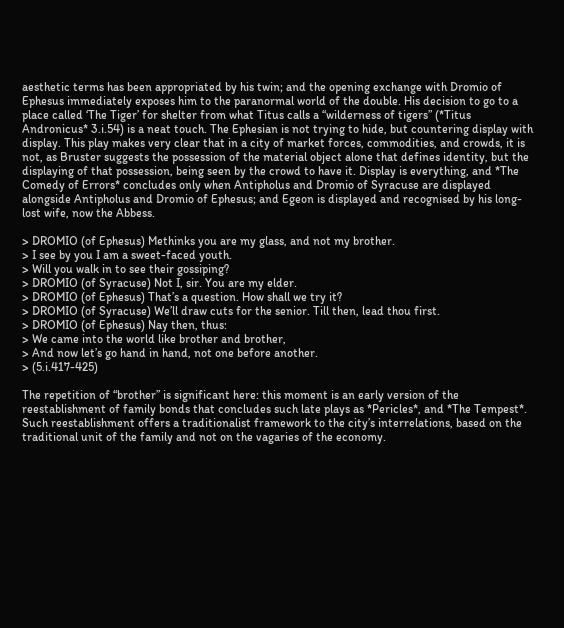aesthetic terms has been appropriated by his twin; and the opening exchange with Dromio of Ephesus immediately exposes him to the paranormal world of the double. His decision to go to a place called ‘The Tiger’ for shelter from what Titus calls a “wilderness of tigers” (*Titus Andronicus* 3.i.54) is a neat touch. The Ephesian is not trying to hide, but countering display with display. This play makes very clear that in a city of market forces, commodities, and crowds, it is not, as Bruster suggests the possession of the material object alone that defines identity, but the displaying of that possession, being seen by the crowd to have it. Display is everything, and *The Comedy of Errors* concludes only when Antipholus and Dromio of Syracuse are displayed alongside Antipholus and Dromio of Ephesus; and Egeon is displayed and recognised by his long-lost wife, now the Abbess.

> DROMIO (of Ephesus) Methinks you are my glass, and not my brother.
> I see by you I am a sweet-faced youth.
> Will you walk in to see their gossiping?
> DROMIO (of Syracuse) Not I, sir. You are my elder.
> DROMIO (of Ephesus) That’s a question. How shall we try it?
> DROMIO (of Syracuse) We’ll draw cuts for the senior. Till then, lead thou first.
> DROMIO (of Ephesus) Nay then, thus:
> We came into the world like brother and brother,
> And now let’s go hand in hand, not one before another.
> (5.i.417-425)

The repetition of “brother” is significant here: this moment is an early version of the reestablishment of family bonds that concludes such late plays as *Pericles*, and *The Tempest*. Such reestablishment offers a traditionalist framework to the city’s interrelations, based on the traditional unit of the family and not on the vagaries of the economy.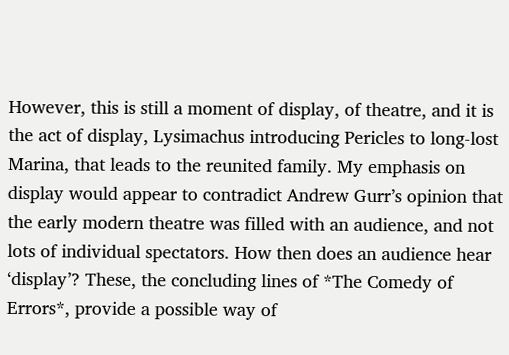However, this is still a moment of display, of theatre, and it is the act of display, Lysimachus introducing Pericles to long-lost Marina, that leads to the reunited family. My emphasis on display would appear to contradict Andrew Gurr’s opinion that the early modern theatre was filled with an audience, and not lots of individual spectators. How then does an audience hear ‘display’? These, the concluding lines of *The Comedy of Errors*, provide a possible way of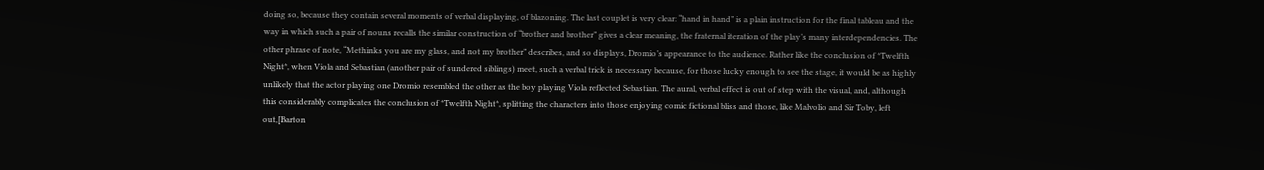doing so, because they contain several moments of verbal displaying, of blazoning. The last couplet is very clear: “hand in hand” is a plain instruction for the final tableau and the way in which such a pair of nouns recalls the similar construction of “brother and brother” gives a clear meaning, the fraternal iteration of the play’s many interdependencies. The other phrase of note, “Methinks you are my glass, and not my brother” describes, and so displays, Dromio’s appearance to the audience. Rather like the conclusion of *Twelfth Night*, when Viola and Sebastian (another pair of sundered siblings) meet, such a verbal trick is necessary because, for those lucky enough to see the stage, it would be as highly unlikely that the actor playing one Dromio resembled the other as the boy playing Viola reflected Sebastian. The aural, verbal effect is out of step with the visual, and, although this considerably complicates the conclusion of *Twelfth Night*, splitting the characters into those enjoying comic fictional bliss and those, like Malvolio and Sir Toby, left out,[Barton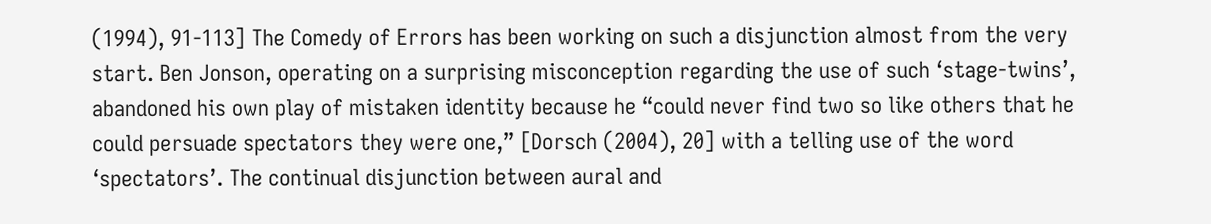(1994), 91-113] The Comedy of Errors has been working on such a disjunction almost from the very start. Ben Jonson, operating on a surprising misconception regarding the use of such ‘stage-twins’, abandoned his own play of mistaken identity because he “could never find two so like others that he could persuade spectators they were one,” [Dorsch (2004), 20] with a telling use of the word ‘spectators’. The continual disjunction between aural and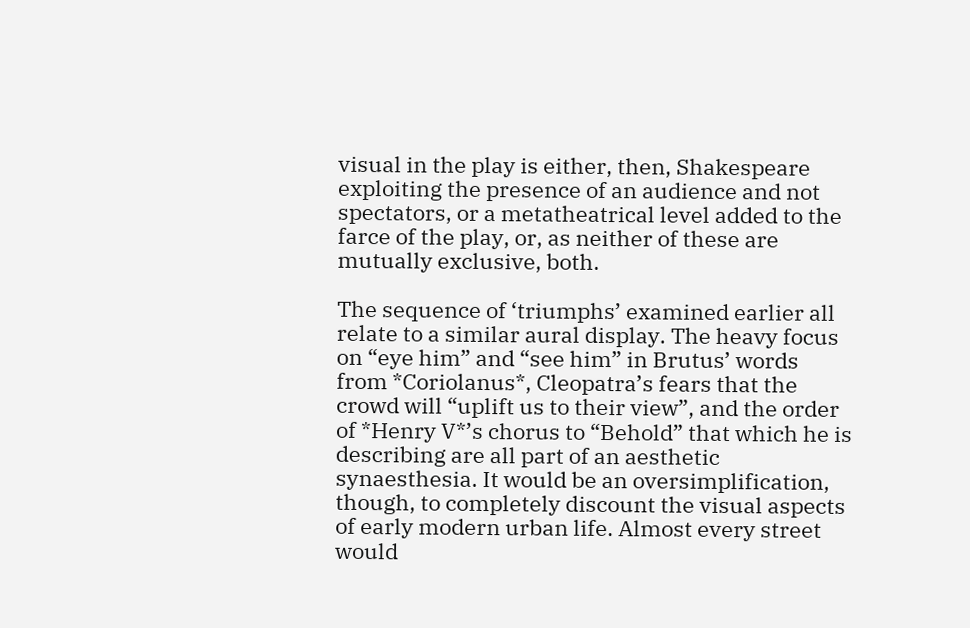visual in the play is either, then, Shakespeare exploiting the presence of an audience and not spectators, or a metatheatrical level added to the farce of the play, or, as neither of these are mutually exclusive, both.

The sequence of ‘triumphs’ examined earlier all relate to a similar aural display. The heavy focus on “eye him” and “see him” in Brutus’ words from *Coriolanus*, Cleopatra’s fears that the crowd will “uplift us to their view”, and the order of *Henry V*’s chorus to “Behold” that which he is describing are all part of an aesthetic synaesthesia. It would be an oversimplification, though, to completely discount the visual aspects of early modern urban life. Almost every street would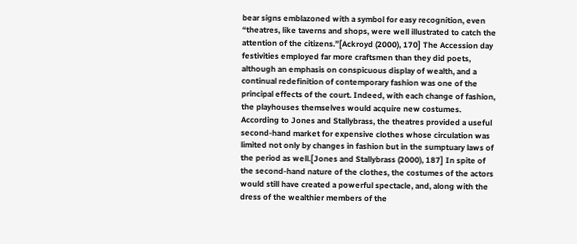bear signs emblazoned with a symbol for easy recognition, even “theatres, like taverns and shops, were well illustrated to catch the attention of the citizens.”[Ackroyd (2000), 170] The Accession day festivities employed far more craftsmen than they did poets, although an emphasis on conspicuous display of wealth, and a continual redefinition of contemporary fashion was one of the principal effects of the court. Indeed, with each change of fashion, the playhouses themselves would acquire new costumes. According to Jones and Stallybrass, the theatres provided a useful second-hand market for expensive clothes whose circulation was limited not only by changes in fashion but in the sumptuary laws of the period as well.[Jones and Stallybrass (2000), 187] In spite of the second-hand nature of the clothes, the costumes of the actors would still have created a powerful spectacle, and, along with the dress of the wealthier members of the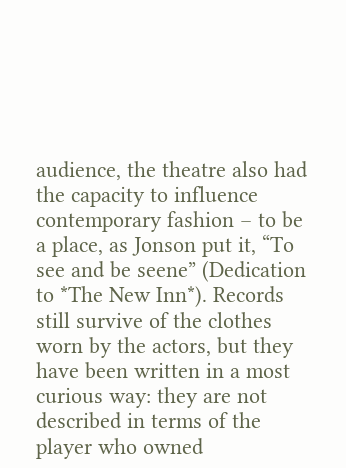audience, the theatre also had the capacity to influence contemporary fashion – to be a place, as Jonson put it, “To see and be seene” (Dedication to *The New Inn*). Records still survive of the clothes worn by the actors, but they have been written in a most curious way: they are not described in terms of the player who owned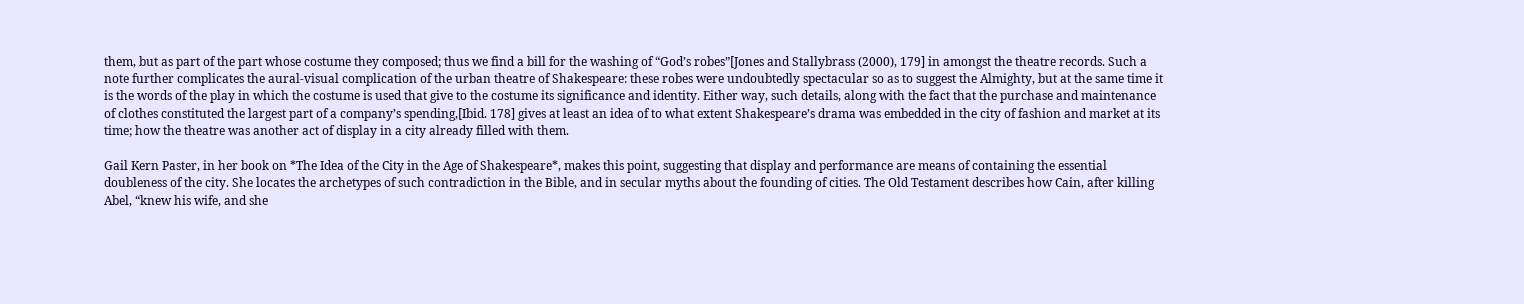them, but as part of the part whose costume they composed; thus we find a bill for the washing of “God’s robes”[Jones and Stallybrass (2000), 179] in amongst the theatre records. Such a note further complicates the aural-visual complication of the urban theatre of Shakespeare: these robes were undoubtedly spectacular so as to suggest the Almighty, but at the same time it is the words of the play in which the costume is used that give to the costume its significance and identity. Either way, such details, along with the fact that the purchase and maintenance of clothes constituted the largest part of a company’s spending,[Ibid. 178] gives at least an idea of to what extent Shakespeare’s drama was embedded in the city of fashion and market at its time; how the theatre was another act of display in a city already filled with them.

Gail Kern Paster, in her book on *The Idea of the City in the Age of Shakespeare*, makes this point, suggesting that display and performance are means of containing the essential doubleness of the city. She locates the archetypes of such contradiction in the Bible, and in secular myths about the founding of cities. The Old Testament describes how Cain, after killing Abel, “knew his wife, and she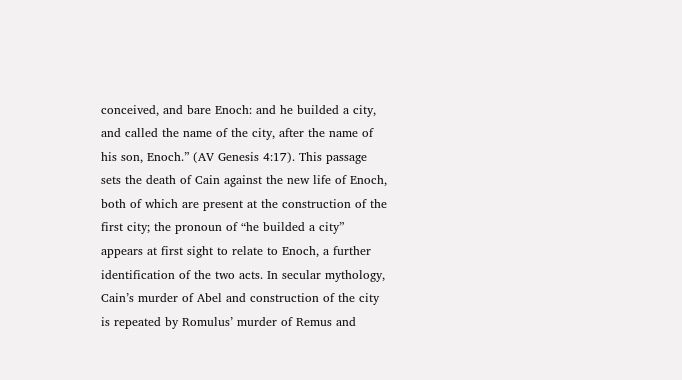conceived, and bare Enoch: and he builded a city, and called the name of the city, after the name of his son, Enoch.” (AV Genesis 4:17). This passage sets the death of Cain against the new life of Enoch, both of which are present at the construction of the first city; the pronoun of “he builded a city” appears at first sight to relate to Enoch, a further identification of the two acts. In secular mythology, Cain’s murder of Abel and construction of the city is repeated by Romulus’ murder of Remus and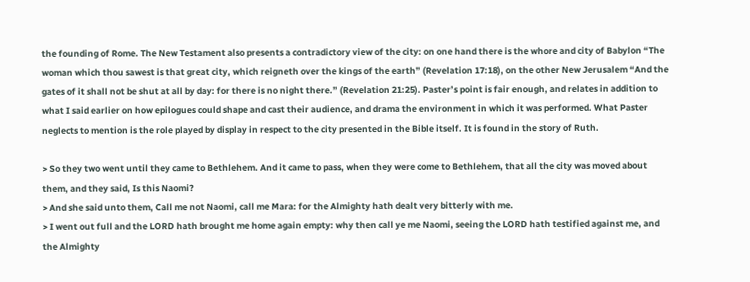the founding of Rome. The New Testament also presents a contradictory view of the city: on one hand there is the whore and city of Babylon “The woman which thou sawest is that great city, which reigneth over the kings of the earth” (Revelation 17:18), on the other New Jerusalem “And the gates of it shall not be shut at all by day: for there is no night there.” (Revelation 21:25). Paster’s point is fair enough, and relates in addition to what I said earlier on how epilogues could shape and cast their audience, and drama the environment in which it was performed. What Paster neglects to mention is the role played by display in respect to the city presented in the Bible itself. It is found in the story of Ruth.

> So they two went until they came to Bethlehem. And it came to pass, when they were come to Bethlehem, that all the city was moved about them, and they said, Is this Naomi?
> And she said unto them, Call me not Naomi, call me Mara: for the Almighty hath dealt very bitterly with me.
> I went out full and the LORD hath brought me home again empty: why then call ye me Naomi, seeing the LORD hath testified against me, and the Almighty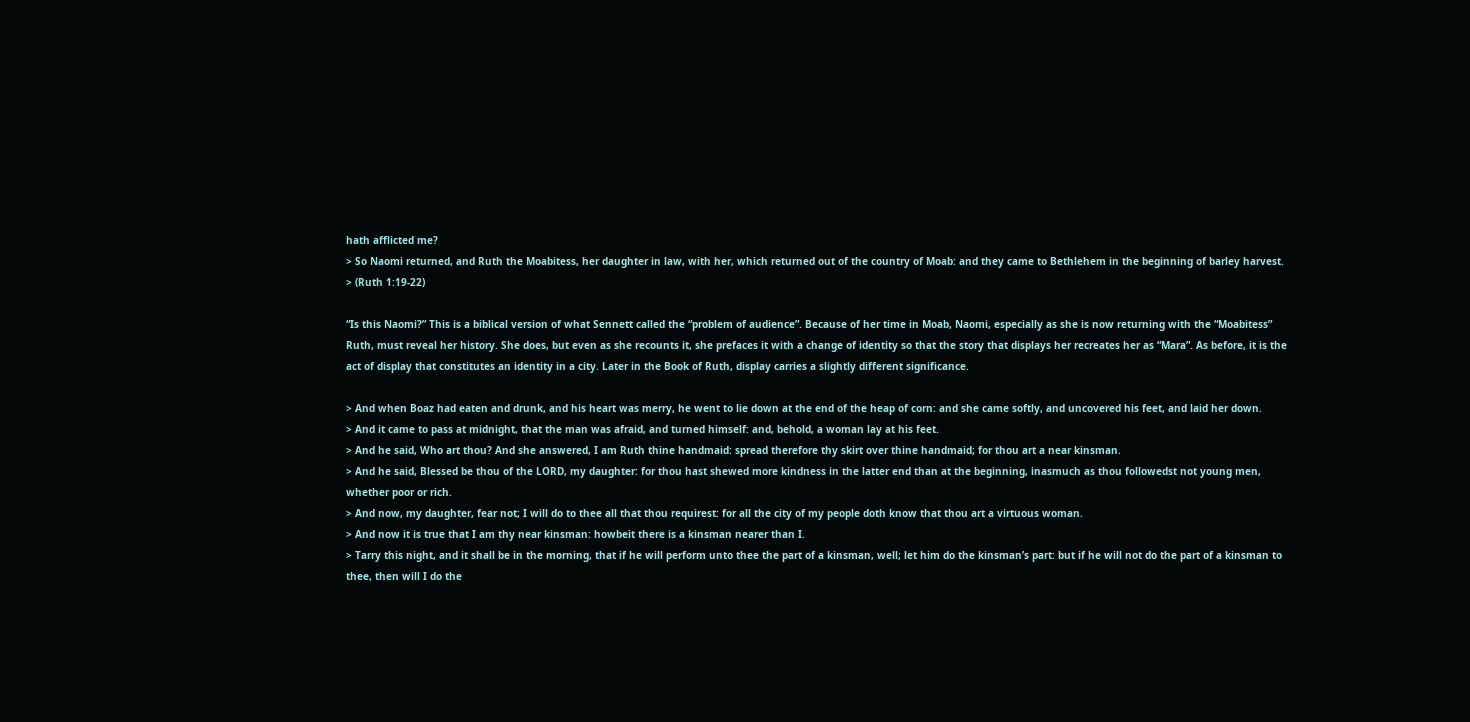hath afflicted me?
> So Naomi returned, and Ruth the Moabitess, her daughter in law, with her, which returned out of the country of Moab: and they came to Bethlehem in the beginning of barley harvest.
> (Ruth 1:19-22)

“Is this Naomi?” This is a biblical version of what Sennett called the “problem of audience”. Because of her time in Moab, Naomi, especially as she is now returning with the “Moabitess” Ruth, must reveal her history. She does, but even as she recounts it, she prefaces it with a change of identity so that the story that displays her recreates her as “Mara”. As before, it is the act of display that constitutes an identity in a city. Later in the Book of Ruth, display carries a slightly different significance.

> And when Boaz had eaten and drunk, and his heart was merry, he went to lie down at the end of the heap of corn: and she came softly, and uncovered his feet, and laid her down.
> And it came to pass at midnight, that the man was afraid, and turned himself: and, behold, a woman lay at his feet.
> And he said, Who art thou? And she answered, I am Ruth thine handmaid: spread therefore thy skirt over thine handmaid; for thou art a near kinsman.
> And he said, Blessed be thou of the LORD, my daughter: for thou hast shewed more kindness in the latter end than at the beginning, inasmuch as thou followedst not young men, whether poor or rich.
> And now, my daughter, fear not; I will do to thee all that thou requirest: for all the city of my people doth know that thou art a virtuous woman.
> And now it is true that I am thy near kinsman: howbeit there is a kinsman nearer than I.
> Tarry this night, and it shall be in the morning, that if he will perform unto thee the part of a kinsman, well; let him do the kinsman’s part: but if he will not do the part of a kinsman to thee, then will I do the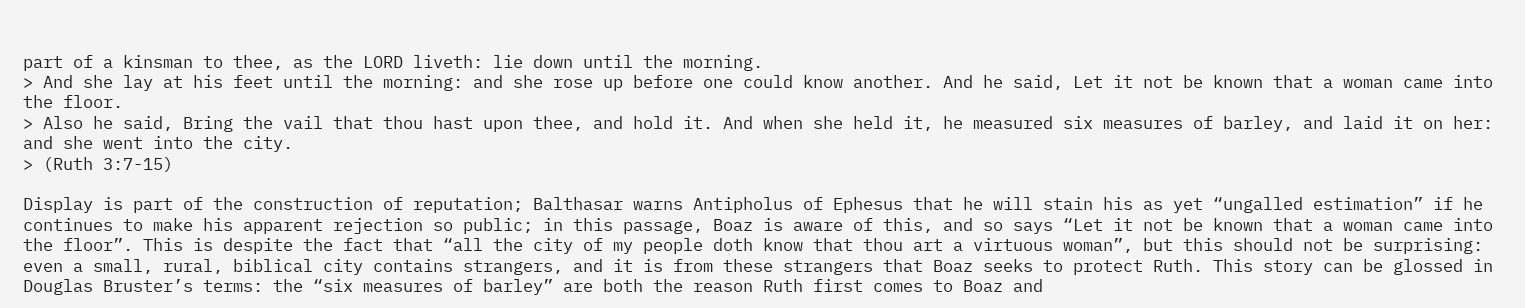part of a kinsman to thee, as the LORD liveth: lie down until the morning.
> And she lay at his feet until the morning: and she rose up before one could know another. And he said, Let it not be known that a woman came into the floor.
> Also he said, Bring the vail that thou hast upon thee, and hold it. And when she held it, he measured six measures of barley, and laid it on her: and she went into the city.
> (Ruth 3:7-15)

Display is part of the construction of reputation; Balthasar warns Antipholus of Ephesus that he will stain his as yet “ungalled estimation” if he continues to make his apparent rejection so public; in this passage, Boaz is aware of this, and so says “Let it not be known that a woman came into the floor”. This is despite the fact that “all the city of my people doth know that thou art a virtuous woman”, but this should not be surprising: even a small, rural, biblical city contains strangers, and it is from these strangers that Boaz seeks to protect Ruth. This story can be glossed in Douglas Bruster’s terms: the “six measures of barley” are both the reason Ruth first comes to Boaz and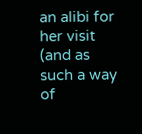an alibi for her visit (and as such a way of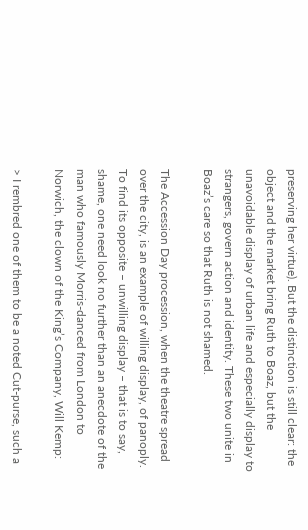preserving her virtue). But the distinction is still clear: the object and the market bring Ruth to Boaz, but the unavoidable display of urban life and especially display to strangers, govern action and identity. These two unite in Boaz’s care so that Ruth is not shamed.

The Accession Day procession, when the theatre spread over the city, is an example of willing display, of panoply. To find its opposite – unwilling display – that is to say, shame, one need look no further than an anecdote of the man who famously Morris-danced from London to Norwich, the clown of the King’s Company, Will Kemp:

> I rembred one of them to be a noted Cut-purse, such a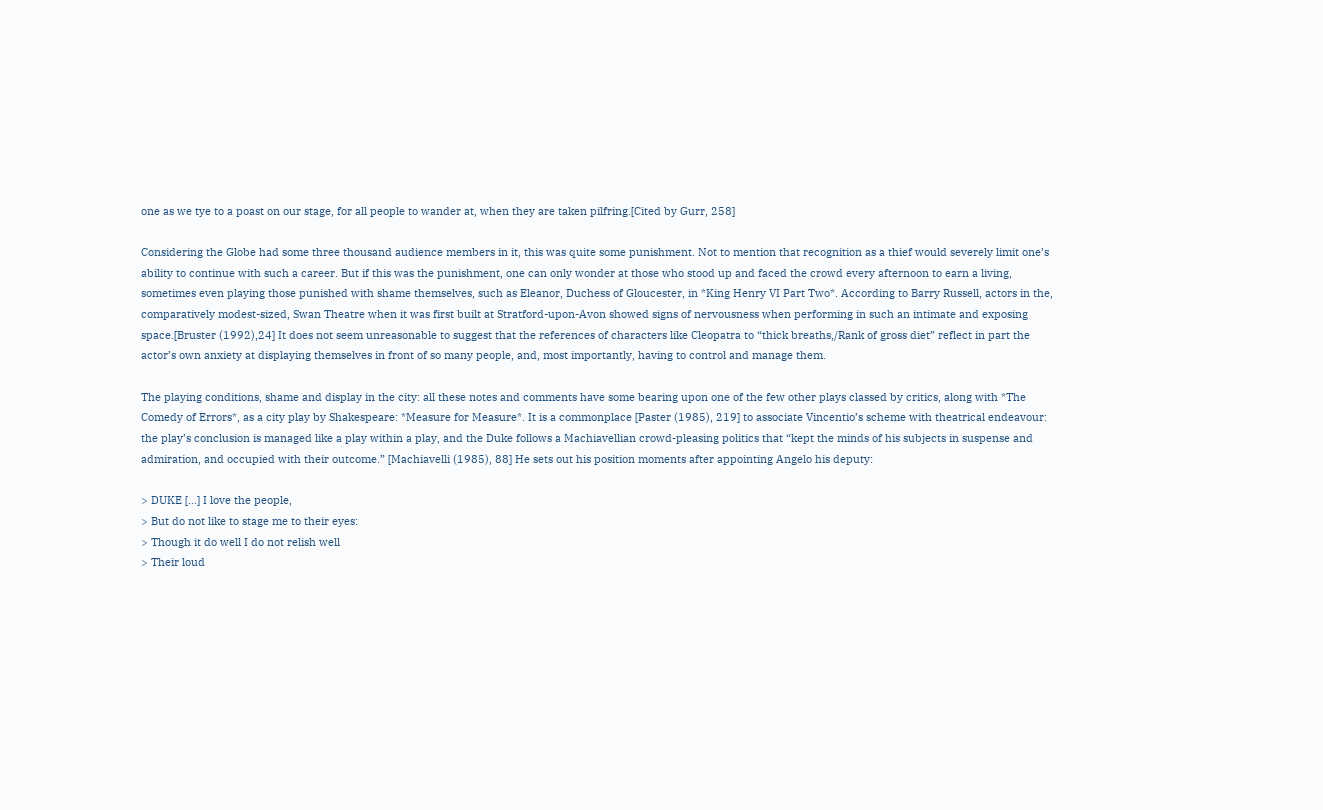one as we tye to a poast on our stage, for all people to wander at, when they are taken pilfring.[Cited by Gurr, 258]

Considering the Globe had some three thousand audience members in it, this was quite some punishment. Not to mention that recognition as a thief would severely limit one’s ability to continue with such a career. But if this was the punishment, one can only wonder at those who stood up and faced the crowd every afternoon to earn a living, sometimes even playing those punished with shame themselves, such as Eleanor, Duchess of Gloucester, in *King Henry VI Part Two*. According to Barry Russell, actors in the, comparatively modest-sized, Swan Theatre when it was first built at Stratford-upon-Avon showed signs of nervousness when performing in such an intimate and exposing space.[Bruster (1992),24] It does not seem unreasonable to suggest that the references of characters like Cleopatra to “thick breaths,/Rank of gross diet” reflect in part the actor’s own anxiety at displaying themselves in front of so many people, and, most importantly, having to control and manage them.

The playing conditions, shame and display in the city: all these notes and comments have some bearing upon one of the few other plays classed by critics, along with *The Comedy of Errors*, as a city play by Shakespeare: *Measure for Measure*. It is a commonplace [Paster (1985), 219] to associate Vincentio’s scheme with theatrical endeavour: the play’s conclusion is managed like a play within a play, and the Duke follows a Machiavellian crowd-pleasing politics that “kept the minds of his subjects in suspense and admiration, and occupied with their outcome.” [Machiavelli (1985), 88] He sets out his position moments after appointing Angelo his deputy:

> DUKE […] I love the people,
> But do not like to stage me to their eyes:
> Though it do well I do not relish well
> Their loud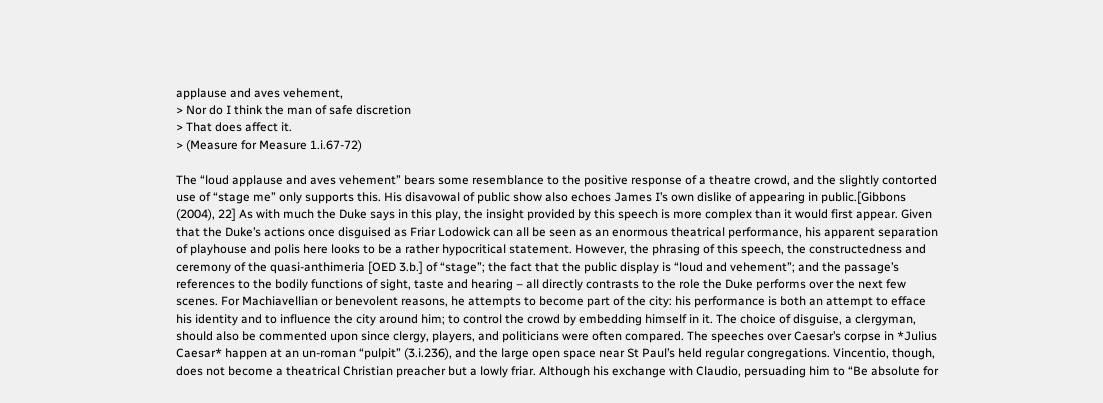applause and aves vehement,
> Nor do I think the man of safe discretion
> That does affect it.
> (Measure for Measure 1.i.67-72)

The “loud applause and aves vehement” bears some resemblance to the positive response of a theatre crowd, and the slightly contorted use of “stage me” only supports this. His disavowal of public show also echoes James I’s own dislike of appearing in public.[Gibbons (2004), 22] As with much the Duke says in this play, the insight provided by this speech is more complex than it would first appear. Given that the Duke’s actions once disguised as Friar Lodowick can all be seen as an enormous theatrical performance, his apparent separation of playhouse and polis here looks to be a rather hypocritical statement. However, the phrasing of this speech, the constructedness and ceremony of the quasi-anthimeria [OED 3.b.] of “stage”; the fact that the public display is “loud and vehement”; and the passage’s references to the bodily functions of sight, taste and hearing – all directly contrasts to the role the Duke performs over the next few scenes. For Machiavellian or benevolent reasons, he attempts to become part of the city: his performance is both an attempt to efface his identity and to influence the city around him; to control the crowd by embedding himself in it. The choice of disguise, a clergyman, should also be commented upon since clergy, players, and politicians were often compared. The speeches over Caesar’s corpse in *Julius Caesar* happen at an un-roman “pulpit” (3.i.236), and the large open space near St Paul’s held regular congregations. Vincentio, though, does not become a theatrical Christian preacher but a lowly friar. Although his exchange with Claudio, persuading him to “Be absolute for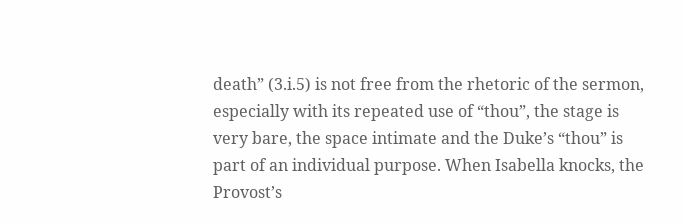death” (3.i.5) is not free from the rhetoric of the sermon, especially with its repeated use of “thou”, the stage is very bare, the space intimate and the Duke’s “thou” is part of an individual purpose. When Isabella knocks, the Provost’s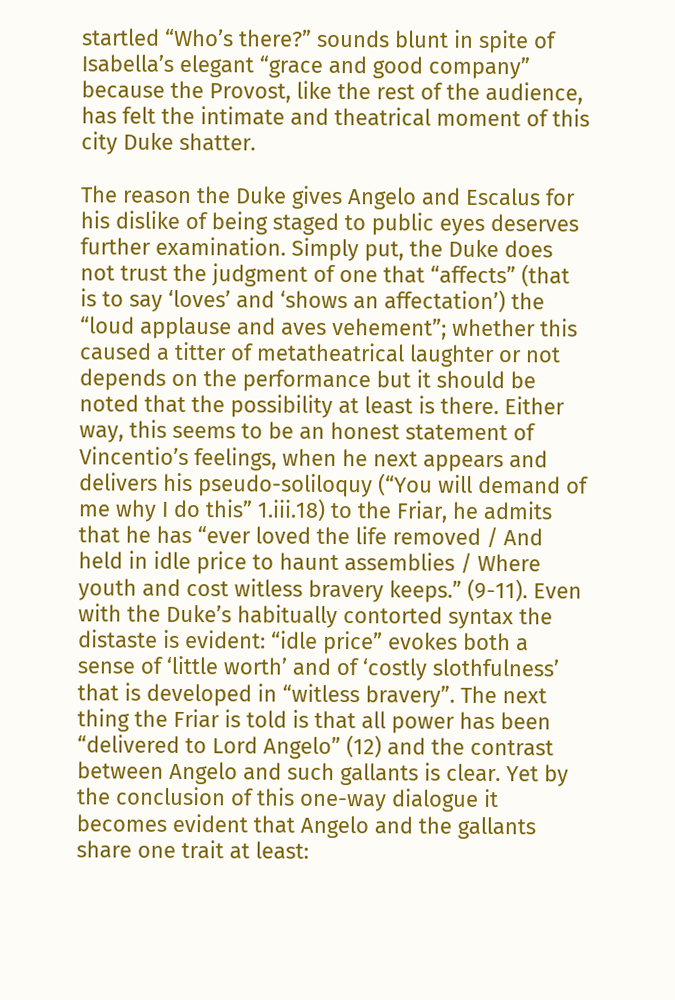startled “Who’s there?” sounds blunt in spite of Isabella’s elegant “grace and good company” because the Provost, like the rest of the audience, has felt the intimate and theatrical moment of this city Duke shatter.

The reason the Duke gives Angelo and Escalus for his dislike of being staged to public eyes deserves further examination. Simply put, the Duke does not trust the judgment of one that “affects” (that is to say ‘loves’ and ‘shows an affectation’) the “loud applause and aves vehement”; whether this caused a titter of metatheatrical laughter or not depends on the performance but it should be noted that the possibility at least is there. Either way, this seems to be an honest statement of Vincentio’s feelings, when he next appears and delivers his pseudo-soliloquy (“You will demand of me why I do this” 1.iii.18) to the Friar, he admits that he has “ever loved the life removed / And held in idle price to haunt assemblies / Where youth and cost witless bravery keeps.” (9-11). Even with the Duke’s habitually contorted syntax the distaste is evident: “idle price” evokes both a sense of ‘little worth’ and of ‘costly slothfulness’ that is developed in “witless bravery”. The next thing the Friar is told is that all power has been “delivered to Lord Angelo” (12) and the contrast between Angelo and such gallants is clear. Yet by the conclusion of this one-way dialogue it becomes evident that Angelo and the gallants share one trait at least: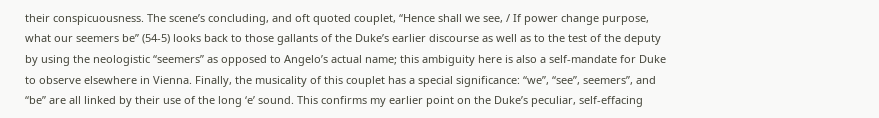their conspicuousness. The scene’s concluding, and oft quoted couplet, “Hence shall we see, / If power change purpose, what our seemers be” (54-5) looks back to those gallants of the Duke’s earlier discourse as well as to the test of the deputy by using the neologistic “seemers” as opposed to Angelo’s actual name; this ambiguity here is also a self-mandate for Duke to observe elsewhere in Vienna. Finally, the musicality of this couplet has a special significance: “we”, “see”, seemers”, and “be” are all linked by their use of the long ‘e’ sound. This confirms my earlier point on the Duke’s peculiar, self-effacing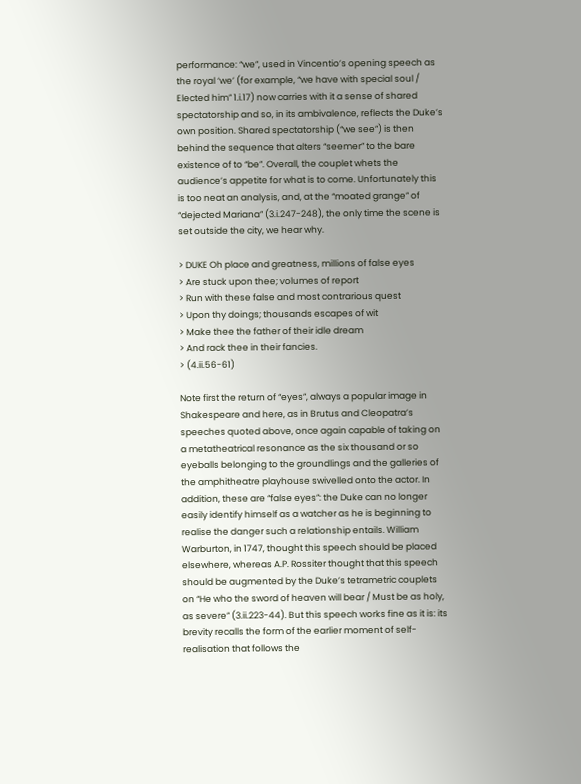performance: “we”, used in Vincentio’s opening speech as the royal ‘we’ (for example, “we have with special soul / Elected him” 1.i.17) now carries with it a sense of shared spectatorship and so, in its ambivalence, reflects the Duke’s own position. Shared spectatorship (“we see”) is then behind the sequence that alters “seemer” to the bare existence of to “be”. Overall, the couplet whets the audience’s appetite for what is to come. Unfortunately this is too neat an analysis, and, at the “moated grange” of “dejected Mariana” (3.i.247-248), the only time the scene is set outside the city, we hear why.

> DUKE Oh place and greatness, millions of false eyes
> Are stuck upon thee; volumes of report
> Run with these false and most contrarious quest
> Upon thy doings; thousands escapes of wit
> Make thee the father of their idle dream
> And rack thee in their fancies.
> (4.ii.56-61)

Note first the return of “eyes”, always a popular image in Shakespeare and here, as in Brutus and Cleopatra’s speeches quoted above, once again capable of taking on a metatheatrical resonance as the six thousand or so eyeballs belonging to the groundlings and the galleries of the amphitheatre playhouse swivelled onto the actor. In addition, these are “false eyes”: the Duke can no longer easily identify himself as a watcher as he is beginning to realise the danger such a relationship entails. William Warburton, in 1747, thought this speech should be placed elsewhere, whereas A.P. Rossiter thought that this speech should be augmented by the Duke’s tetrametric couplets on “He who the sword of heaven will bear / Must be as holy, as severe” (3.ii.223-44). But this speech works fine as it is: its brevity recalls the form of the earlier moment of self-realisation that follows the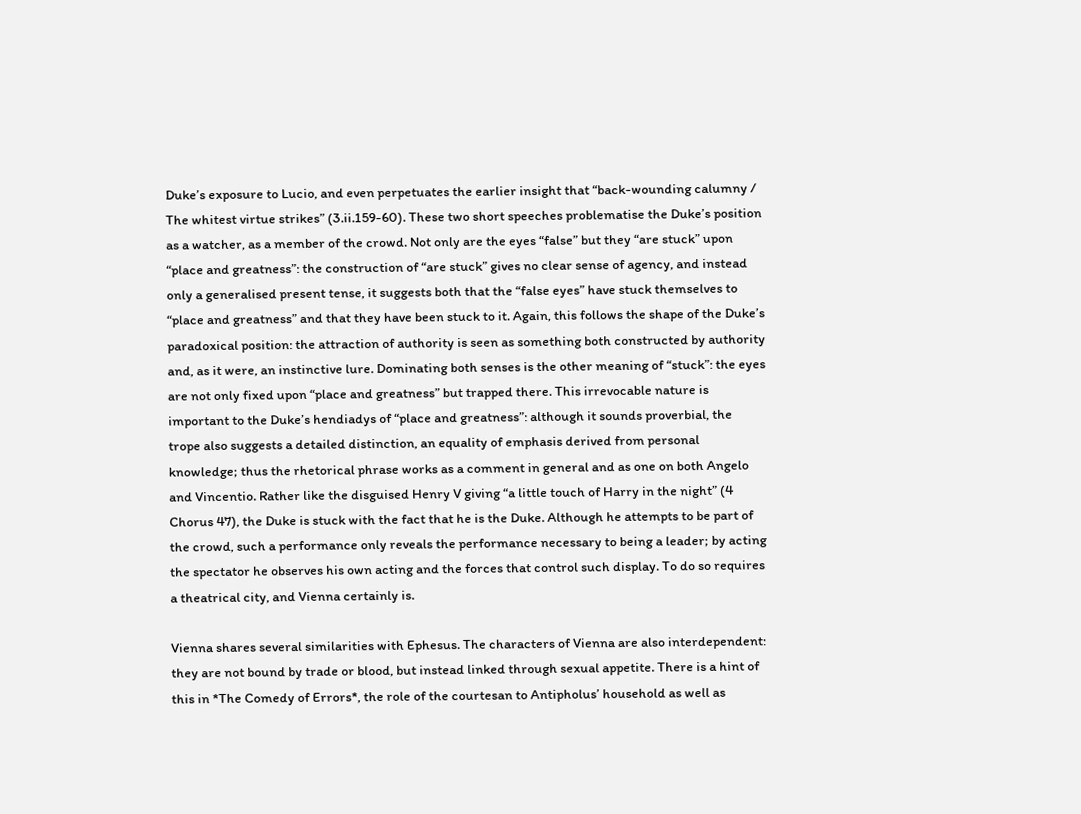Duke’s exposure to Lucio, and even perpetuates the earlier insight that “back-wounding calumny / The whitest virtue strikes” (3.ii.159-60). These two short speeches problematise the Duke’s position as a watcher, as a member of the crowd. Not only are the eyes “false” but they “are stuck” upon “place and greatness”: the construction of “are stuck” gives no clear sense of agency, and instead only a generalised present tense, it suggests both that the “false eyes” have stuck themselves to “place and greatness” and that they have been stuck to it. Again, this follows the shape of the Duke’s paradoxical position: the attraction of authority is seen as something both constructed by authority and, as it were, an instinctive lure. Dominating both senses is the other meaning of “stuck”: the eyes are not only fixed upon “place and greatness” but trapped there. This irrevocable nature is important to the Duke’s hendiadys of “place and greatness”: although it sounds proverbial, the trope also suggests a detailed distinction, an equality of emphasis derived from personal knowledge; thus the rhetorical phrase works as a comment in general and as one on both Angelo and Vincentio. Rather like the disguised Henry V giving “a little touch of Harry in the night” (4 Chorus 47), the Duke is stuck with the fact that he is the Duke. Although he attempts to be part of the crowd, such a performance only reveals the performance necessary to being a leader; by acting the spectator he observes his own acting and the forces that control such display. To do so requires a theatrical city, and Vienna certainly is.

Vienna shares several similarities with Ephesus. The characters of Vienna are also interdependent: they are not bound by trade or blood, but instead linked through sexual appetite. There is a hint of this in *The Comedy of Errors*, the role of the courtesan to Antipholus’ household as well as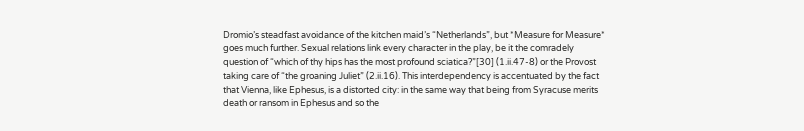Dromio’s steadfast avoidance of the kitchen maid’s “Netherlands”, but *Measure for Measure* goes much further. Sexual relations link every character in the play, be it the comradely question of “which of thy hips has the most profound sciatica?”[30] (1.ii.47-8) or the Provost taking care of “the groaning Juliet” (2.ii.16). This interdependency is accentuated by the fact that Vienna, like Ephesus, is a distorted city: in the same way that being from Syracuse merits death or ransom in Ephesus and so the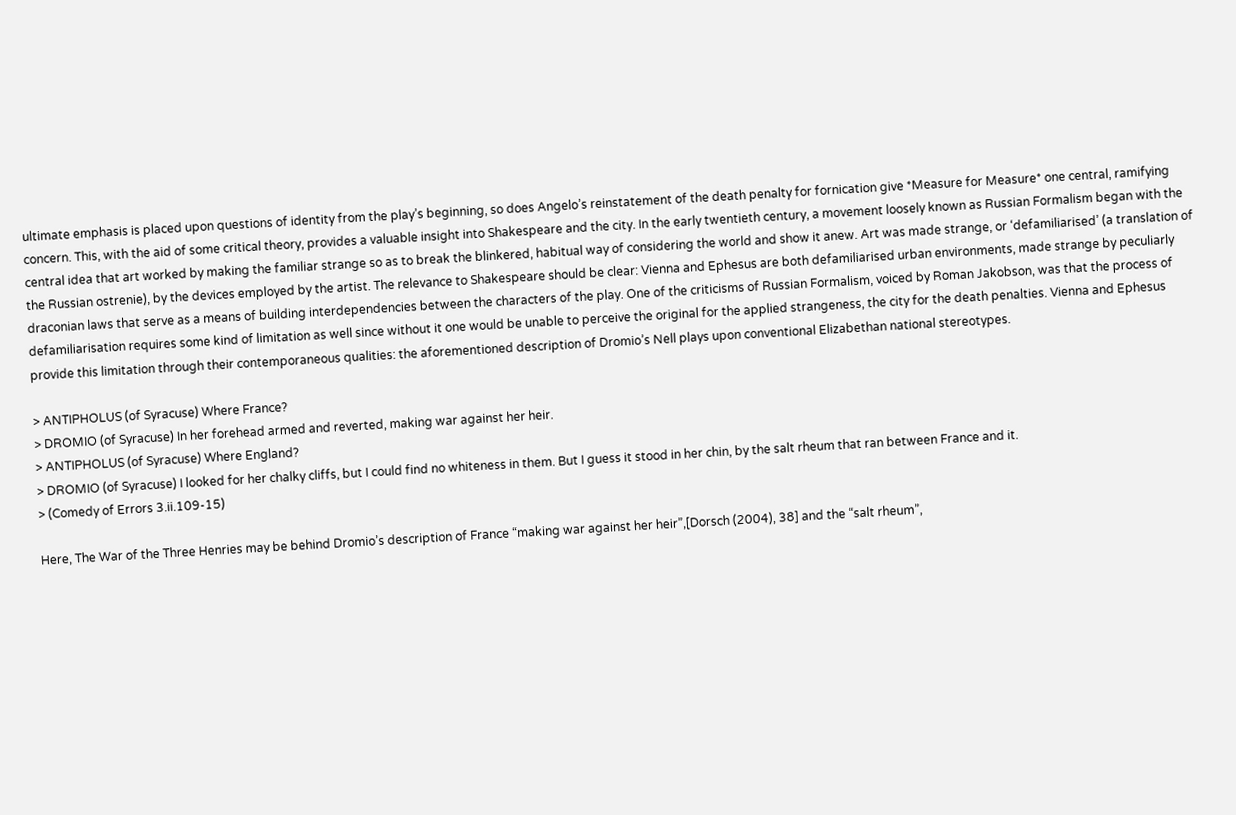ultimate emphasis is placed upon questions of identity from the play’s beginning, so does Angelo’s reinstatement of the death penalty for fornication give *Measure for Measure* one central, ramifying concern. This, with the aid of some critical theory, provides a valuable insight into Shakespeare and the city. In the early twentieth century, a movement loosely known as Russian Formalism began with the central idea that art worked by making the familiar strange so as to break the blinkered, habitual way of considering the world and show it anew. Art was made strange, or ‘defamiliarised’ (a translation of the Russian ostrenie), by the devices employed by the artist. The relevance to Shakespeare should be clear: Vienna and Ephesus are both defamiliarised urban environments, made strange by peculiarly draconian laws that serve as a means of building interdependencies between the characters of the play. One of the criticisms of Russian Formalism, voiced by Roman Jakobson, was that the process of defamiliarisation requires some kind of limitation as well since without it one would be unable to perceive the original for the applied strangeness, the city for the death penalties. Vienna and Ephesus provide this limitation through their contemporaneous qualities: the aforementioned description of Dromio’s Nell plays upon conventional Elizabethan national stereotypes.

> ANTIPHOLUS (of Syracuse) Where France?
> DROMIO (of Syracuse) In her forehead armed and reverted, making war against her heir.
> ANTIPHOLUS (of Syracuse) Where England?
> DROMIO (of Syracuse) I looked for her chalky cliffs, but I could find no whiteness in them. But I guess it stood in her chin, by the salt rheum that ran between France and it.
> (Comedy of Errors 3.ii.109-15)

Here, The War of the Three Henries may be behind Dromio’s description of France “making war against her heir”,[Dorsch (2004), 38] and the “salt rheum”,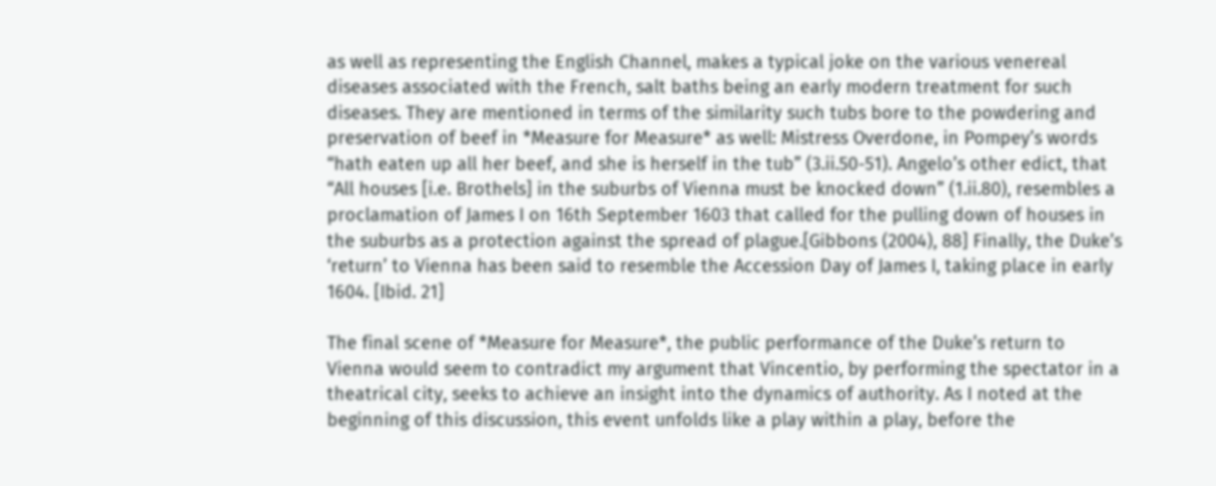as well as representing the English Channel, makes a typical joke on the various venereal diseases associated with the French, salt baths being an early modern treatment for such diseases. They are mentioned in terms of the similarity such tubs bore to the powdering and preservation of beef in *Measure for Measure* as well: Mistress Overdone, in Pompey’s words “hath eaten up all her beef, and she is herself in the tub” (3.ii.50-51). Angelo’s other edict, that “All houses [i.e. Brothels] in the suburbs of Vienna must be knocked down” (1.ii.80), resembles a proclamation of James I on 16th September 1603 that called for the pulling down of houses in the suburbs as a protection against the spread of plague.[Gibbons (2004), 88] Finally, the Duke’s ‘return’ to Vienna has been said to resemble the Accession Day of James I, taking place in early 1604. [Ibid. 21]

The final scene of *Measure for Measure*, the public performance of the Duke’s return to Vienna would seem to contradict my argument that Vincentio, by performing the spectator in a theatrical city, seeks to achieve an insight into the dynamics of authority. As I noted at the beginning of this discussion, this event unfolds like a play within a play, before the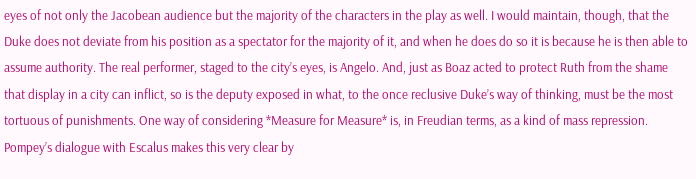eyes of not only the Jacobean audience but the majority of the characters in the play as well. I would maintain, though, that the Duke does not deviate from his position as a spectator for the majority of it, and when he does do so it is because he is then able to assume authority. The real performer, staged to the city’s eyes, is Angelo. And, just as Boaz acted to protect Ruth from the shame that display in a city can inflict, so is the deputy exposed in what, to the once reclusive Duke’s way of thinking, must be the most tortuous of punishments. One way of considering *Measure for Measure* is, in Freudian terms, as a kind of mass repression. Pompey’s dialogue with Escalus makes this very clear by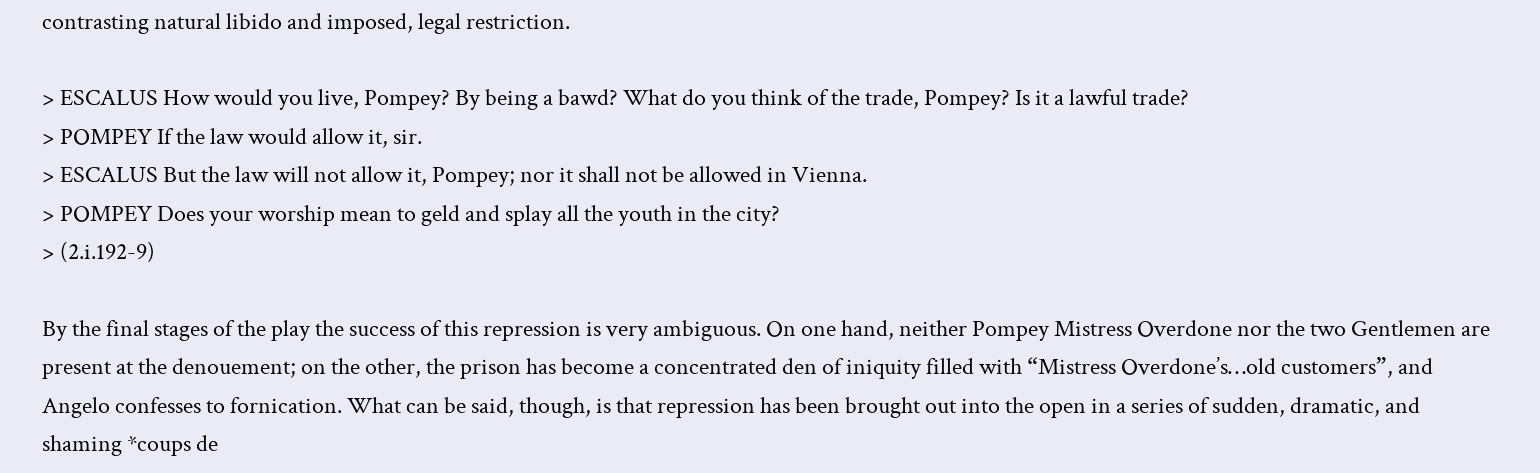contrasting natural libido and imposed, legal restriction.

> ESCALUS How would you live, Pompey? By being a bawd? What do you think of the trade, Pompey? Is it a lawful trade?
> POMPEY If the law would allow it, sir.
> ESCALUS But the law will not allow it, Pompey; nor it shall not be allowed in Vienna.
> POMPEY Does your worship mean to geld and splay all the youth in the city?
> (2.i.192-9)

By the final stages of the play the success of this repression is very ambiguous. On one hand, neither Pompey Mistress Overdone nor the two Gentlemen are present at the denouement; on the other, the prison has become a concentrated den of iniquity filled with “Mistress Overdone’s…old customers”, and Angelo confesses to fornication. What can be said, though, is that repression has been brought out into the open in a series of sudden, dramatic, and shaming *coups de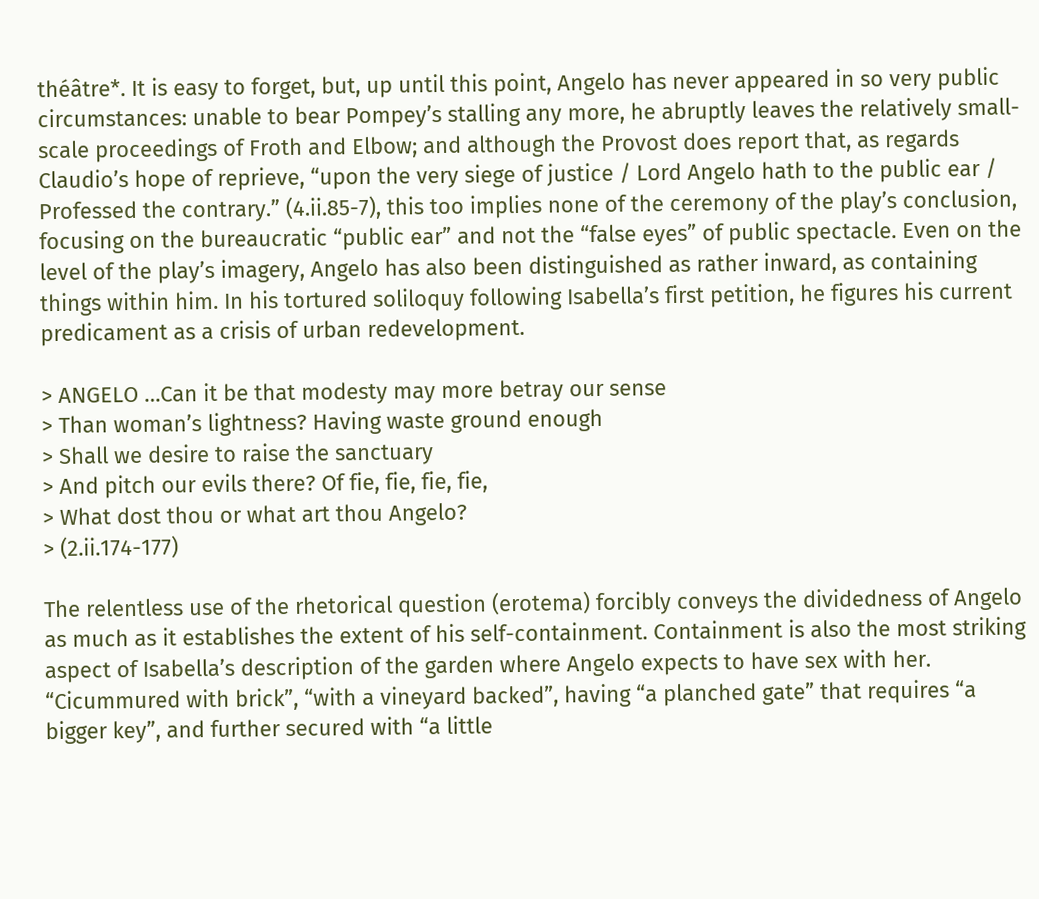théâtre*. It is easy to forget, but, up until this point, Angelo has never appeared in so very public circumstances: unable to bear Pompey’s stalling any more, he abruptly leaves the relatively small-scale proceedings of Froth and Elbow; and although the Provost does report that, as regards Claudio’s hope of reprieve, “upon the very siege of justice / Lord Angelo hath to the public ear / Professed the contrary.” (4.ii.85-7), this too implies none of the ceremony of the play’s conclusion, focusing on the bureaucratic “public ear” and not the “false eyes” of public spectacle. Even on the level of the play’s imagery, Angelo has also been distinguished as rather inward, as containing things within him. In his tortured soliloquy following Isabella’s first petition, he figures his current predicament as a crisis of urban redevelopment.

> ANGELO …Can it be that modesty may more betray our sense
> Than woman’s lightness? Having waste ground enough
> Shall we desire to raise the sanctuary
> And pitch our evils there? Of fie, fie, fie, fie,
> What dost thou or what art thou Angelo?
> (2.ii.174-177)

The relentless use of the rhetorical question (erotema) forcibly conveys the dividedness of Angelo as much as it establishes the extent of his self-containment. Containment is also the most striking aspect of Isabella’s description of the garden where Angelo expects to have sex with her. “Cicummured with brick”, “with a vineyard backed”, having “a planched gate” that requires “a bigger key”, and further secured with “a little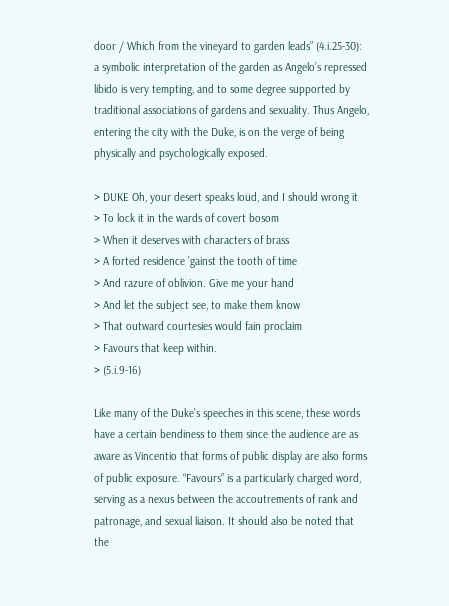door / Which from the vineyard to garden leads” (4.i.25-30): a symbolic interpretation of the garden as Angelo’s repressed libido is very tempting, and to some degree supported by traditional associations of gardens and sexuality. Thus Angelo, entering the city with the Duke, is on the verge of being physically and psychologically exposed.

> DUKE Oh, your desert speaks loud, and I should wrong it
> To lock it in the wards of covert bosom
> When it deserves with characters of brass
> A forted residence ’gainst the tooth of time
> And razure of oblivion. Give me your hand
> And let the subject see, to make them know
> That outward courtesies would fain proclaim
> Favours that keep within.
> (5.i.9-16)

Like many of the Duke’s speeches in this scene, these words have a certain bendiness to them since the audience are as aware as Vincentio that forms of public display are also forms of public exposure. “Favours” is a particularly charged word, serving as a nexus between the accoutrements of rank and patronage, and sexual liaison. It should also be noted that the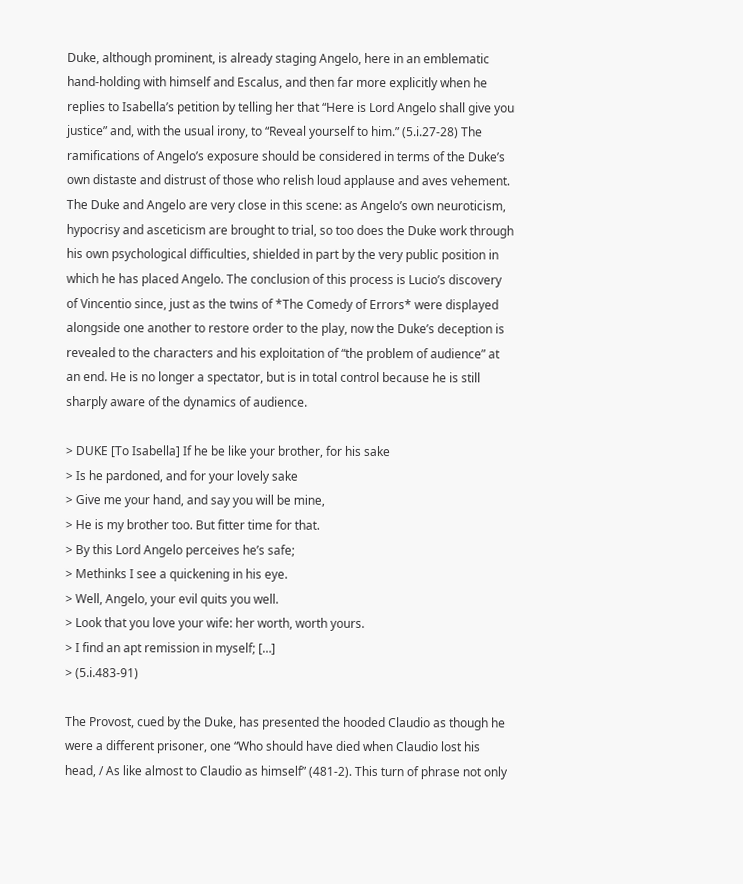Duke, although prominent, is already staging Angelo, here in an emblematic hand-holding with himself and Escalus, and then far more explicitly when he replies to Isabella’s petition by telling her that “Here is Lord Angelo shall give you justice” and, with the usual irony, to “Reveal yourself to him.” (5.i.27-28) The ramifications of Angelo’s exposure should be considered in terms of the Duke’s own distaste and distrust of those who relish loud applause and aves vehement. The Duke and Angelo are very close in this scene: as Angelo’s own neuroticism, hypocrisy and asceticism are brought to trial, so too does the Duke work through his own psychological difficulties, shielded in part by the very public position in which he has placed Angelo. The conclusion of this process is Lucio’s discovery of Vincentio since, just as the twins of *The Comedy of Errors* were displayed alongside one another to restore order to the play, now the Duke’s deception is revealed to the characters and his exploitation of “the problem of audience” at an end. He is no longer a spectator, but is in total control because he is still sharply aware of the dynamics of audience.

> DUKE [To Isabella] If he be like your brother, for his sake
> Is he pardoned, and for your lovely sake
> Give me your hand, and say you will be mine,
> He is my brother too. But fitter time for that.
> By this Lord Angelo perceives he’s safe;
> Methinks I see a quickening in his eye.
> Well, Angelo, your evil quits you well.
> Look that you love your wife: her worth, worth yours.
> I find an apt remission in myself; […]
> (5.i.483-91)

The Provost, cued by the Duke, has presented the hooded Claudio as though he were a different prisoner, one “Who should have died when Claudio lost his head, / As like almost to Claudio as himself” (481-2). This turn of phrase not only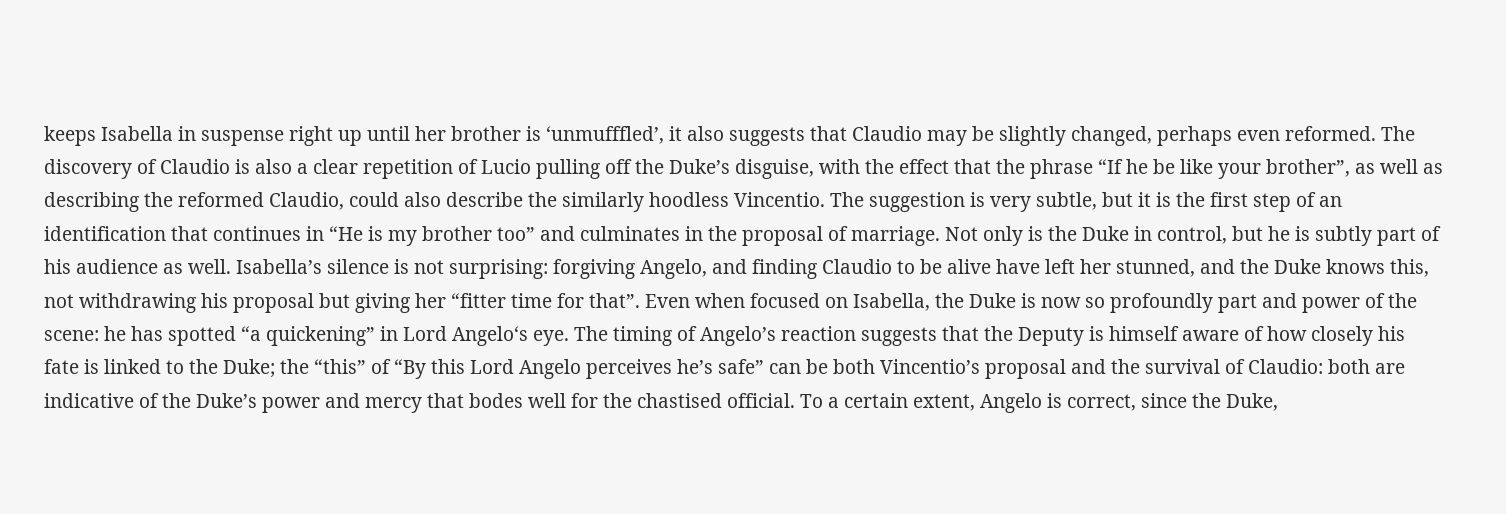keeps Isabella in suspense right up until her brother is ‘unmufffled’, it also suggests that Claudio may be slightly changed, perhaps even reformed. The discovery of Claudio is also a clear repetition of Lucio pulling off the Duke’s disguise, with the effect that the phrase “If he be like your brother”, as well as describing the reformed Claudio, could also describe the similarly hoodless Vincentio. The suggestion is very subtle, but it is the first step of an identification that continues in “He is my brother too” and culminates in the proposal of marriage. Not only is the Duke in control, but he is subtly part of his audience as well. Isabella’s silence is not surprising: forgiving Angelo, and finding Claudio to be alive have left her stunned, and the Duke knows this, not withdrawing his proposal but giving her “fitter time for that”. Even when focused on Isabella, the Duke is now so profoundly part and power of the scene: he has spotted “a quickening” in Lord Angelo‘s eye. The timing of Angelo’s reaction suggests that the Deputy is himself aware of how closely his fate is linked to the Duke; the “this” of “By this Lord Angelo perceives he’s safe” can be both Vincentio’s proposal and the survival of Claudio: both are indicative of the Duke’s power and mercy that bodes well for the chastised official. To a certain extent, Angelo is correct, since the Duke,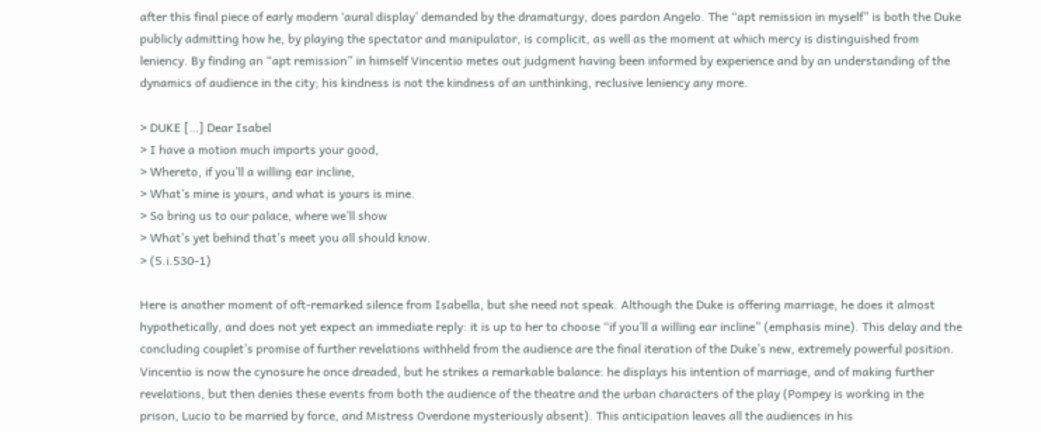after this final piece of early modern ‘aural display’ demanded by the dramaturgy, does pardon Angelo. The “apt remission in myself” is both the Duke publicly admitting how he, by playing the spectator and manipulator, is complicit, as well as the moment at which mercy is distinguished from leniency. By finding an “apt remission” in himself Vincentio metes out judgment having been informed by experience and by an understanding of the dynamics of audience in the city; his kindness is not the kindness of an unthinking, reclusive leniency any more.

> DUKE […] Dear Isabel
> I have a motion much imports your good,
> Whereto, if you’ll a willing ear incline,
> What’s mine is yours, and what is yours is mine.
> So bring us to our palace, where we’ll show
> What’s yet behind that’s meet you all should know.
> (5.i.530-1)

Here is another moment of oft-remarked silence from Isabella, but she need not speak. Although the Duke is offering marriage, he does it almost hypothetically, and does not yet expect an immediate reply: it is up to her to choose “if you’ll a willing ear incline” (emphasis mine). This delay and the concluding couplet’s promise of further revelations withheld from the audience are the final iteration of the Duke’s new, extremely powerful position. Vincentio is now the cynosure he once dreaded, but he strikes a remarkable balance: he displays his intention of marriage, and of making further revelations, but then denies these events from both the audience of the theatre and the urban characters of the play (Pompey is working in the prison, Lucio to be married by force, and Mistress Overdone mysteriously absent). This anticipation leaves all the audiences in his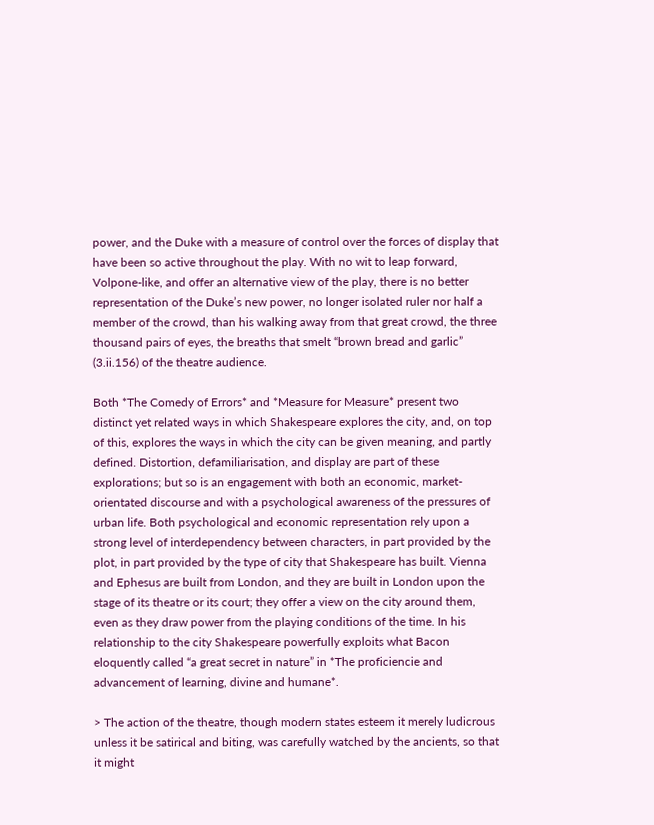power, and the Duke with a measure of control over the forces of display that have been so active throughout the play. With no wit to leap forward, Volpone-like, and offer an alternative view of the play, there is no better representation of the Duke’s new power, no longer isolated ruler nor half a member of the crowd, than his walking away from that great crowd, the three thousand pairs of eyes, the breaths that smelt “brown bread and garlic” (3.ii.156) of the theatre audience.

Both *The Comedy of Errors* and *Measure for Measure* present two distinct yet related ways in which Shakespeare explores the city, and, on top of this, explores the ways in which the city can be given meaning, and partly defined. Distortion, defamiliarisation, and display are part of these explorations; but so is an engagement with both an economic, market-orientated discourse and with a psychological awareness of the pressures of urban life. Both psychological and economic representation rely upon a strong level of interdependency between characters, in part provided by the plot, in part provided by the type of city that Shakespeare has built. Vienna and Ephesus are built from London, and they are built in London upon the stage of its theatre or its court; they offer a view on the city around them, even as they draw power from the playing conditions of the time. In his relationship to the city Shakespeare powerfully exploits what Bacon eloquently called “a great secret in nature” in *The proficiencie and advancement of learning, divine and humane*.

> The action of the theatre, though modern states esteem it merely ludicrous unless it be satirical and biting, was carefully watched by the ancients, so that it might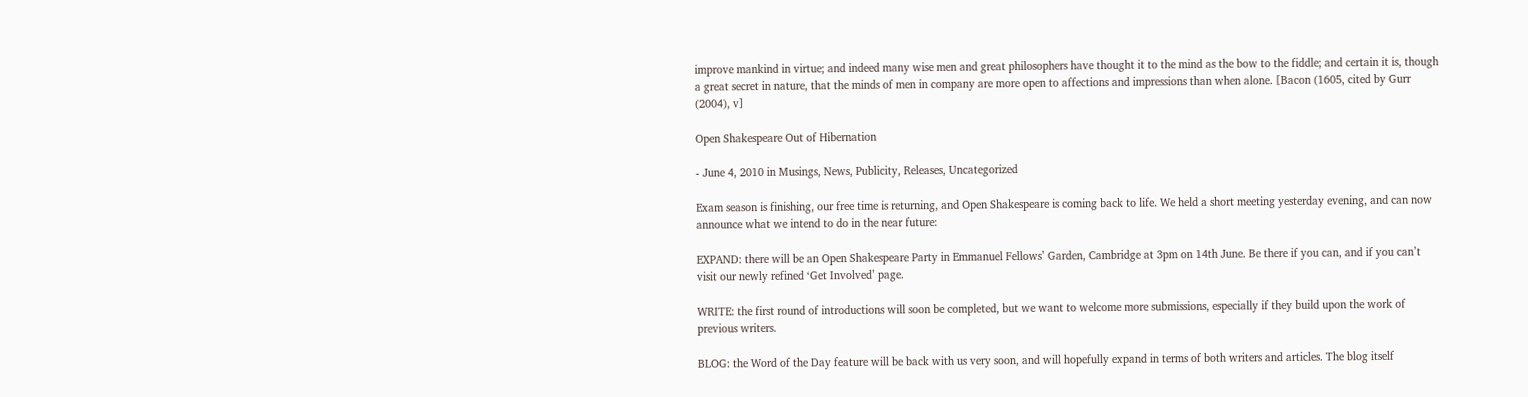improve mankind in virtue; and indeed many wise men and great philosophers have thought it to the mind as the bow to the fiddle; and certain it is, though a great secret in nature, that the minds of men in company are more open to affections and impressions than when alone. [Bacon (1605, cited by Gurr (2004), v]

Open Shakespeare Out of Hibernation

- June 4, 2010 in Musings, News, Publicity, Releases, Uncategorized

Exam season is finishing, our free time is returning, and Open Shakespeare is coming back to life. We held a short meeting yesterday evening, and can now announce what we intend to do in the near future:

EXPAND: there will be an Open Shakespeare Party in Emmanuel Fellows’ Garden, Cambridge at 3pm on 14th June. Be there if you can, and if you can’t visit our newly refined ‘Get Involved’ page.

WRITE: the first round of introductions will soon be completed, but we want to welcome more submissions, especially if they build upon the work of previous writers.

BLOG: the Word of the Day feature will be back with us very soon, and will hopefully expand in terms of both writers and articles. The blog itself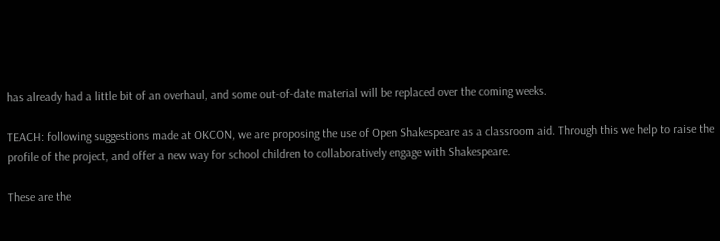has already had a little bit of an overhaul, and some out-of-date material will be replaced over the coming weeks.

TEACH: following suggestions made at OKCON, we are proposing the use of Open Shakespeare as a classroom aid. Through this we help to raise the profile of the project, and offer a new way for school children to collaboratively engage with Shakespeare.

These are the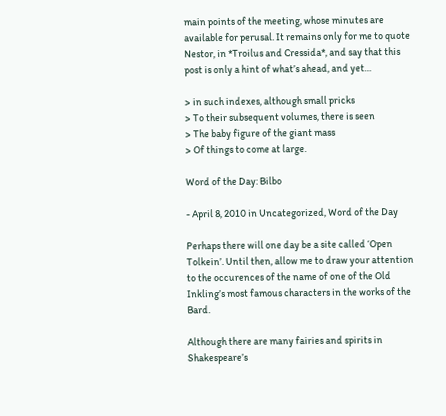main points of the meeting, whose minutes are available for perusal. It remains only for me to quote Nestor, in *Troilus and Cressida*, and say that this post is only a hint of what’s ahead, and yet…

> in such indexes, although small pricks
> To their subsequent volumes, there is seen
> The baby figure of the giant mass
> Of things to come at large.

Word of the Day: Bilbo

- April 8, 2010 in Uncategorized, Word of the Day

Perhaps there will one day be a site called ‘Open Tolkein’. Until then, allow me to draw your attention to the occurences of the name of one of the Old Inkling’s most famous characters in the works of the Bard.

Although there are many fairies and spirits in Shakespeare’s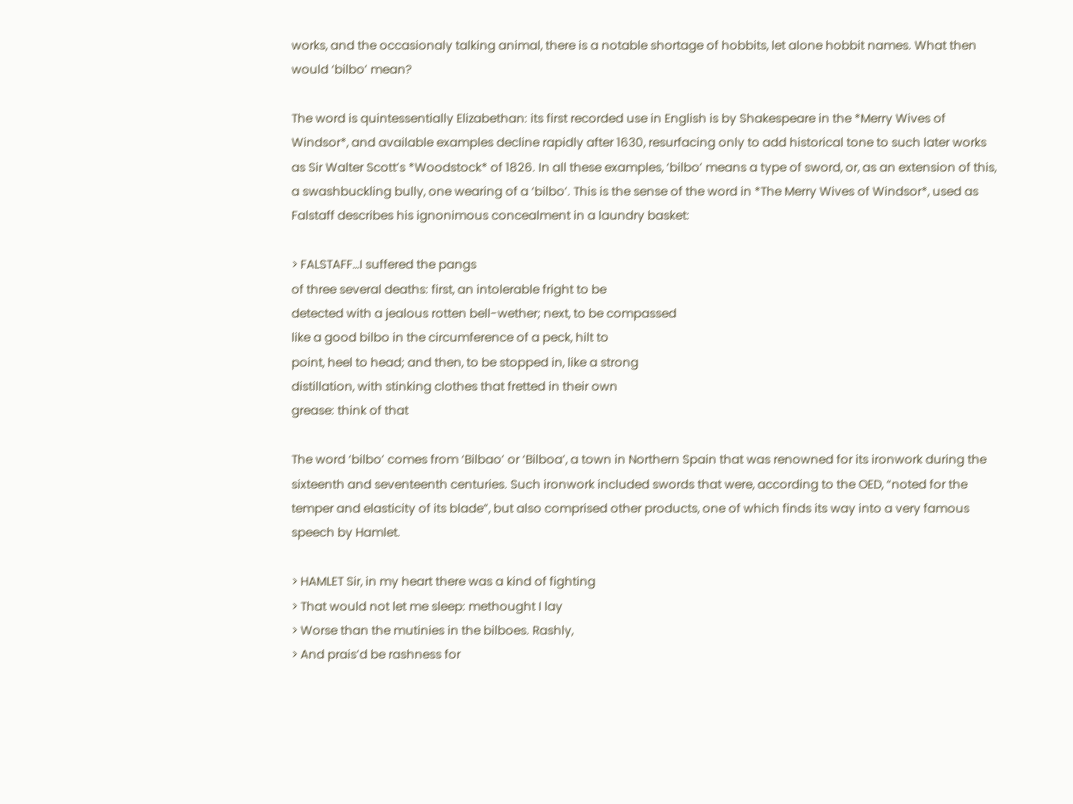works, and the occasionaly talking animal, there is a notable shortage of hobbits, let alone hobbit names. What then would ‘bilbo’ mean?

The word is quintessentially Elizabethan: its first recorded use in English is by Shakespeare in the *Merry Wives of Windsor*, and available examples decline rapidly after 1630, resurfacing only to add historical tone to such later works as Sir Walter Scott’s *Woodstock* of 1826. In all these examples, ‘bilbo’ means a type of sword, or, as an extension of this, a swashbuckling bully, one wearing of a ‘bilbo’. This is the sense of the word in *The Merry Wives of Windsor*, used as Falstaff describes his ignonimous concealment in a laundry basket:

> FALSTAFF…I suffered the pangs
of three several deaths: first, an intolerable fright to be
detected with a jealous rotten bell-wether; next, to be compassed
like a good bilbo in the circumference of a peck, hilt to
point, heel to head; and then, to be stopped in, like a strong
distillation, with stinking clothes that fretted in their own
grease: think of that

The word ‘bilbo’ comes from ‘Bilbao’ or ‘Bilboa’, a town in Northern Spain that was renowned for its ironwork during the sixteenth and seventeenth centuries. Such ironwork included swords that were, according to the OED, “noted for the temper and elasticity of its blade”, but also comprised other products, one of which finds its way into a very famous speech by Hamlet.

> HAMLET Sir, in my heart there was a kind of fighting
> That would not let me sleep: methought I lay
> Worse than the mutinies in the bilboes. Rashly,
> And prais’d be rashness for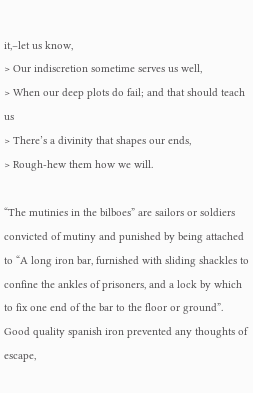it,–let us know,
> Our indiscretion sometime serves us well,
> When our deep plots do fail; and that should teach us
> There’s a divinity that shapes our ends,
> Rough-hew them how we will.

“The mutinies in the bilboes” are sailors or soldiers convicted of mutiny and punished by being attached to “A long iron bar, furnished with sliding shackles to confine the ankles of prisoners, and a lock by which to fix one end of the bar to the floor or ground”. Good quality spanish iron prevented any thoughts of escape,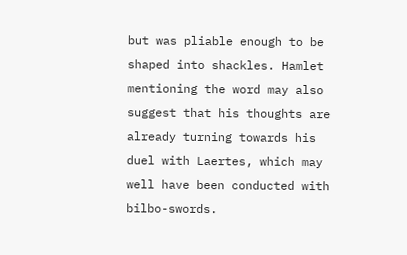but was pliable enough to be shaped into shackles. Hamlet mentioning the word may also suggest that his thoughts are already turning towards his duel with Laertes, which may well have been conducted with bilbo-swords.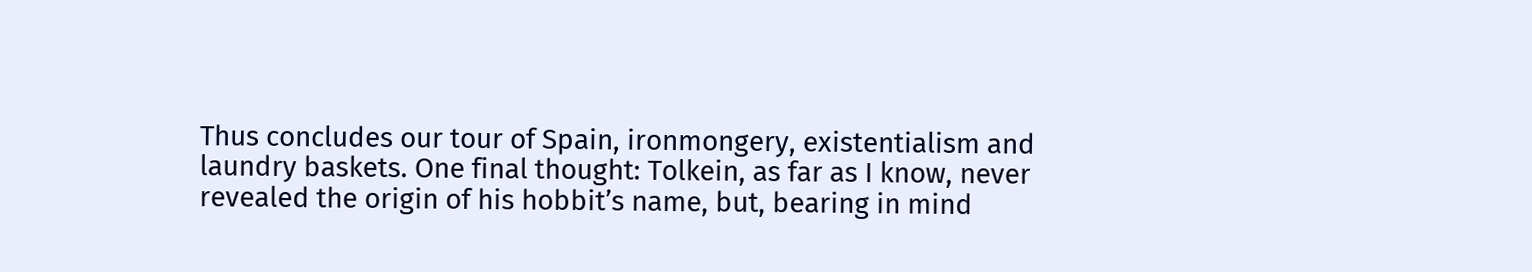Thus concludes our tour of Spain, ironmongery, existentialism and laundry baskets. One final thought: Tolkein, as far as I know, never revealed the origin of his hobbit’s name, but, bearing in mind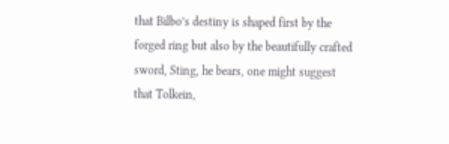that Bilbo’s destiny is shaped first by the forged ring but also by the beautifully crafted sword, Sting, he bears, one might suggest that Tolkein,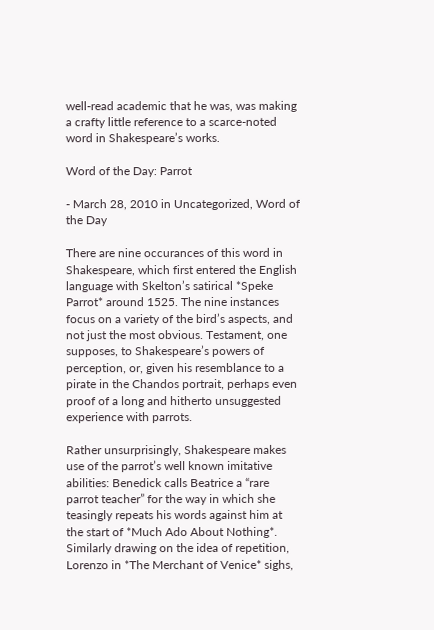well-read academic that he was, was making a crafty little reference to a scarce-noted word in Shakespeare’s works.

Word of the Day: Parrot

- March 28, 2010 in Uncategorized, Word of the Day

There are nine occurances of this word in Shakespeare, which first entered the English language with Skelton’s satirical *Speke Parrot* around 1525. The nine instances focus on a variety of the bird’s aspects, and not just the most obvious. Testament, one supposes, to Shakespeare’s powers of perception, or, given his resemblance to a pirate in the Chandos portrait, perhaps even proof of a long and hitherto unsuggested experience with parrots.

Rather unsurprisingly, Shakespeare makes use of the parrot’s well known imitative abilities: Benedick calls Beatrice a “rare parrot teacher” for the way in which she teasingly repeats his words against him at the start of *Much Ado About Nothing*. Similarly drawing on the idea of repetition, Lorenzo in *The Merchant of Venice* sighs,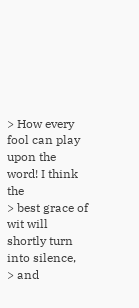> How every fool can play upon the word! I think the
> best grace of wit will shortly turn into silence,
> and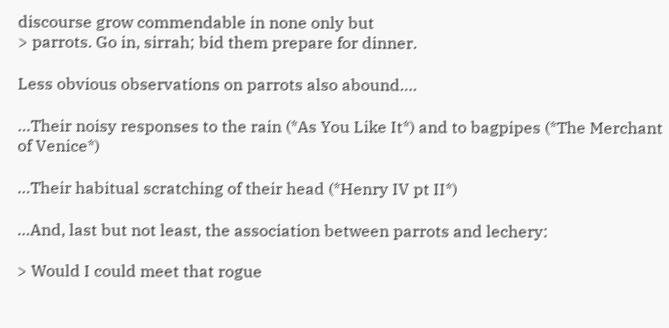discourse grow commendable in none only but
> parrots. Go in, sirrah; bid them prepare for dinner.

Less obvious observations on parrots also abound….

…Their noisy responses to the rain (*As You Like It*) and to bagpipes (*The Merchant of Venice*)

…Their habitual scratching of their head (*Henry IV pt II*)

…And, last but not least, the association between parrots and lechery:

> Would I could meet that rogue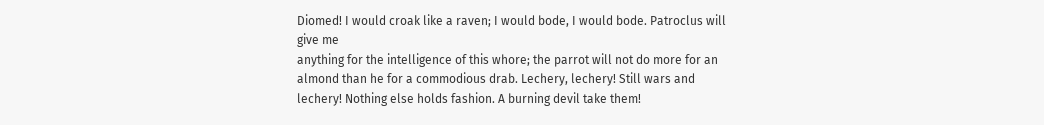Diomed! I would croak like a raven; I would bode, I would bode. Patroclus will give me
anything for the intelligence of this whore; the parrot will not do more for an almond than he for a commodious drab. Lechery, lechery! Still wars and lechery! Nothing else holds fashion. A burning devil take them!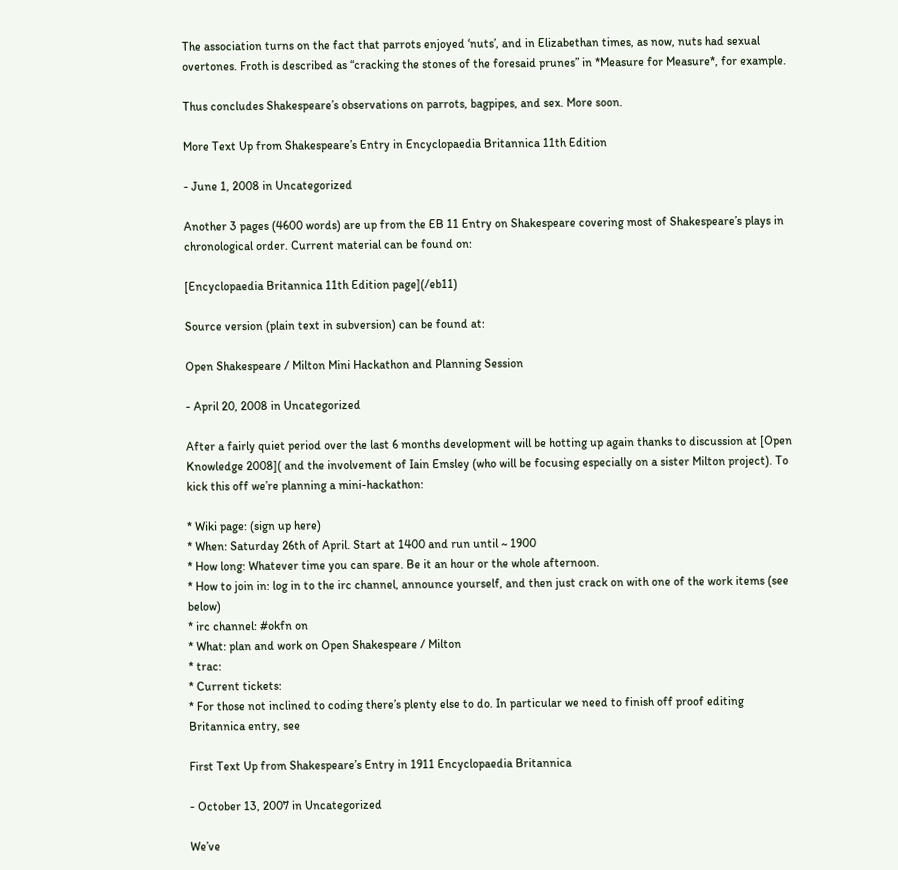The association turns on the fact that parrots enjoyed ‘nuts’, and in Elizabethan times, as now, nuts had sexual overtones. Froth is described as “cracking the stones of the foresaid prunes” in *Measure for Measure*, for example.

Thus concludes Shakespeare’s observations on parrots, bagpipes, and sex. More soon.

More Text Up from Shakespeare’s Entry in Encyclopaedia Britannica 11th Edition

- June 1, 2008 in Uncategorized

Another 3 pages (4600 words) are up from the EB 11 Entry on Shakespeare covering most of Shakespeare’s plays in chronological order. Current material can be found on:

[Encyclopaedia Britannica 11th Edition page](/eb11)

Source version (plain text in subversion) can be found at:

Open Shakespeare / Milton Mini Hackathon and Planning Session

- April 20, 2008 in Uncategorized

After a fairly quiet period over the last 6 months development will be hotting up again thanks to discussion at [Open Knowledge 2008]( and the involvement of Iain Emsley (who will be focusing especially on a sister Milton project). To kick this off we’re planning a mini-hackathon:

* Wiki page: (sign up here)
* When: Saturday 26th of April. Start at 1400 and run until ~ 1900
* How long: Whatever time you can spare. Be it an hour or the whole afternoon.
* How to join in: log in to the irc channel, announce yourself, and then just crack on with one of the work items (see below)
* irc channel: #okfn on
* What: plan and work on Open Shakespeare / Milton
* trac:
* Current tickets:
* For those not inclined to coding there’s plenty else to do. In particular we need to finish off proof editing Britannica entry, see

First Text Up from Shakespeare’s Entry in 1911 Encyclopaedia Britannica

- October 13, 2007 in Uncategorized

We’ve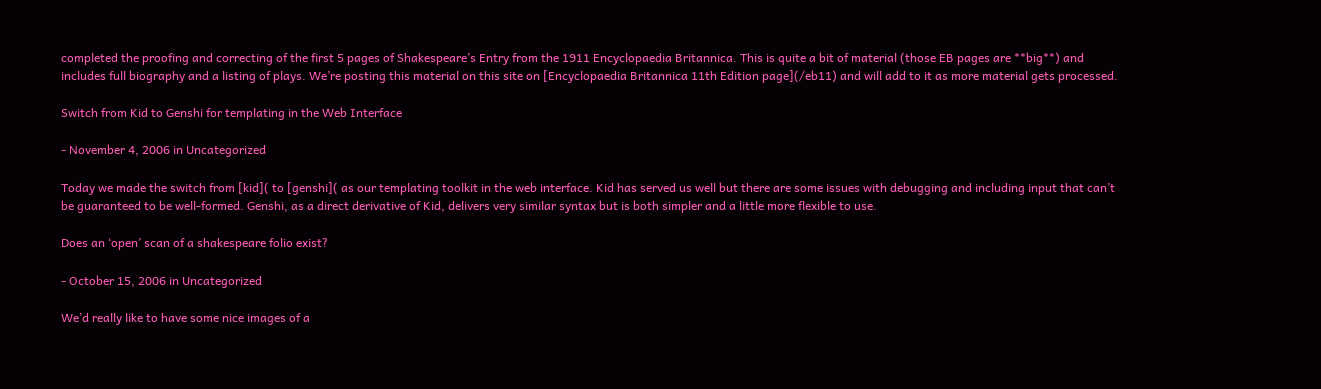completed the proofing and correcting of the first 5 pages of Shakespeare’s Entry from the 1911 Encyclopaedia Britannica. This is quite a bit of material (those EB pages are **big**) and includes full biography and a listing of plays. We’re posting this material on this site on [Encyclopaedia Britannica 11th Edition page](/eb11) and will add to it as more material gets processed.

Switch from Kid to Genshi for templating in the Web Interface

- November 4, 2006 in Uncategorized

Today we made the switch from [kid]( to [genshi]( as our templating toolkit in the web interface. Kid has served us well but there are some issues with debugging and including input that can’t be guaranteed to be well-formed. Genshi, as a direct derivative of Kid, delivers very similar syntax but is both simpler and a little more flexible to use.

Does an ‘open’ scan of a shakespeare folio exist?

- October 15, 2006 in Uncategorized

We’d really like to have some nice images of a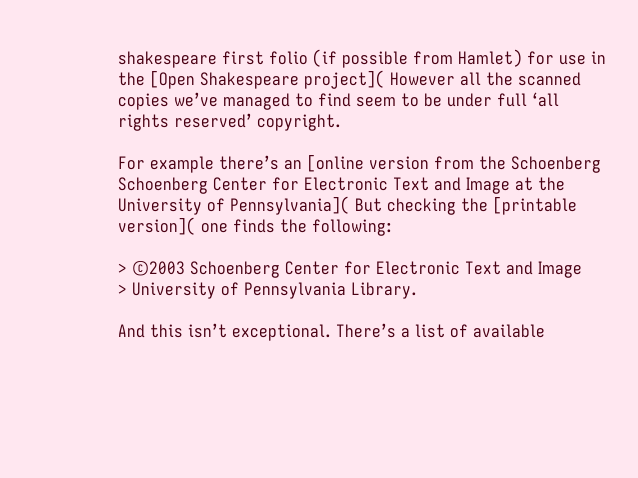shakespeare first folio (if possible from Hamlet) for use in the [Open Shakespeare project]( However all the scanned copies we’ve managed to find seem to be under full ‘all rights reserved’ copyright.

For example there’s an [online version from the Schoenberg Schoenberg Center for Electronic Text and Image at the University of Pennsylvania]( But checking the [printable version]( one finds the following:

> ©2003 Schoenberg Center for Electronic Text and Image
> University of Pennsylvania Library.

And this isn’t exceptional. There’s a list of available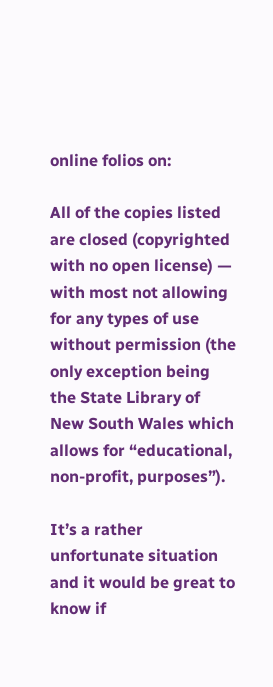online folios on:

All of the copies listed are closed (copyrighted with no open license) — with most not allowing for any types of use without permission (the only exception being the State Library of New South Wales which allows for “educational, non-profit, purposes”).

It’s a rather unfortunate situation and it would be great to know if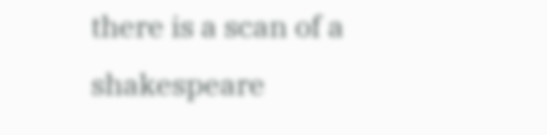there is a scan of a shakespeare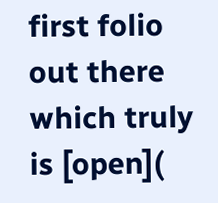first folio out there which truly is [open](